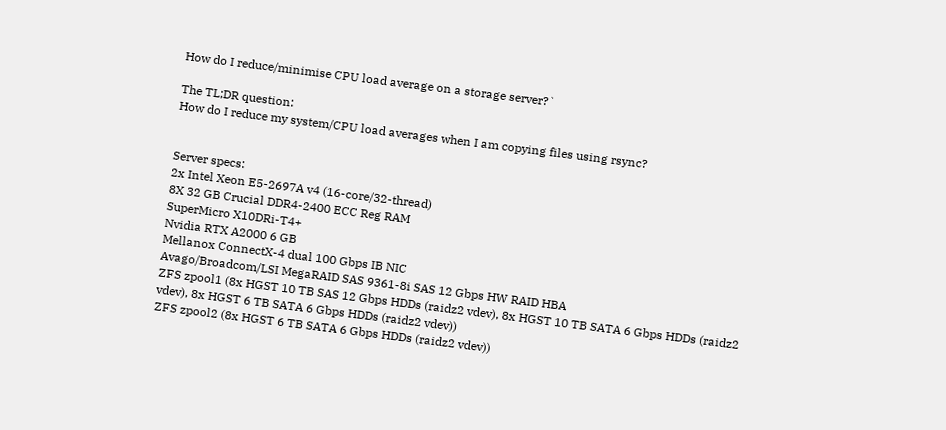How do I reduce/minimise CPU load average on a storage server?`

The TL;DR question:
How do I reduce my system/CPU load averages when I am copying files using rsync?


Server specs:
2x Intel Xeon E5-2697A v4 (16-core/32-thread)
8X 32 GB Crucial DDR4-2400 ECC Reg RAM
SuperMicro X10DRi-T4+
Nvidia RTX A2000 6 GB
Mellanox ConnectX-4 dual 100 Gbps IB NIC
Avago/Broadcom/LSI MegaRAID SAS 9361-8i SAS 12 Gbps HW RAID HBA
ZFS zpool1 (8x HGST 10 TB SAS 12 Gbps HDDs (raidz2 vdev), 8x HGST 10 TB SATA 6 Gbps HDDs (raidz2 vdev), 8x HGST 6 TB SATA 6 Gbps HDDs (raidz2 vdev))
ZFS zpool2 (8x HGST 6 TB SATA 6 Gbps HDDs (raidz2 vdev))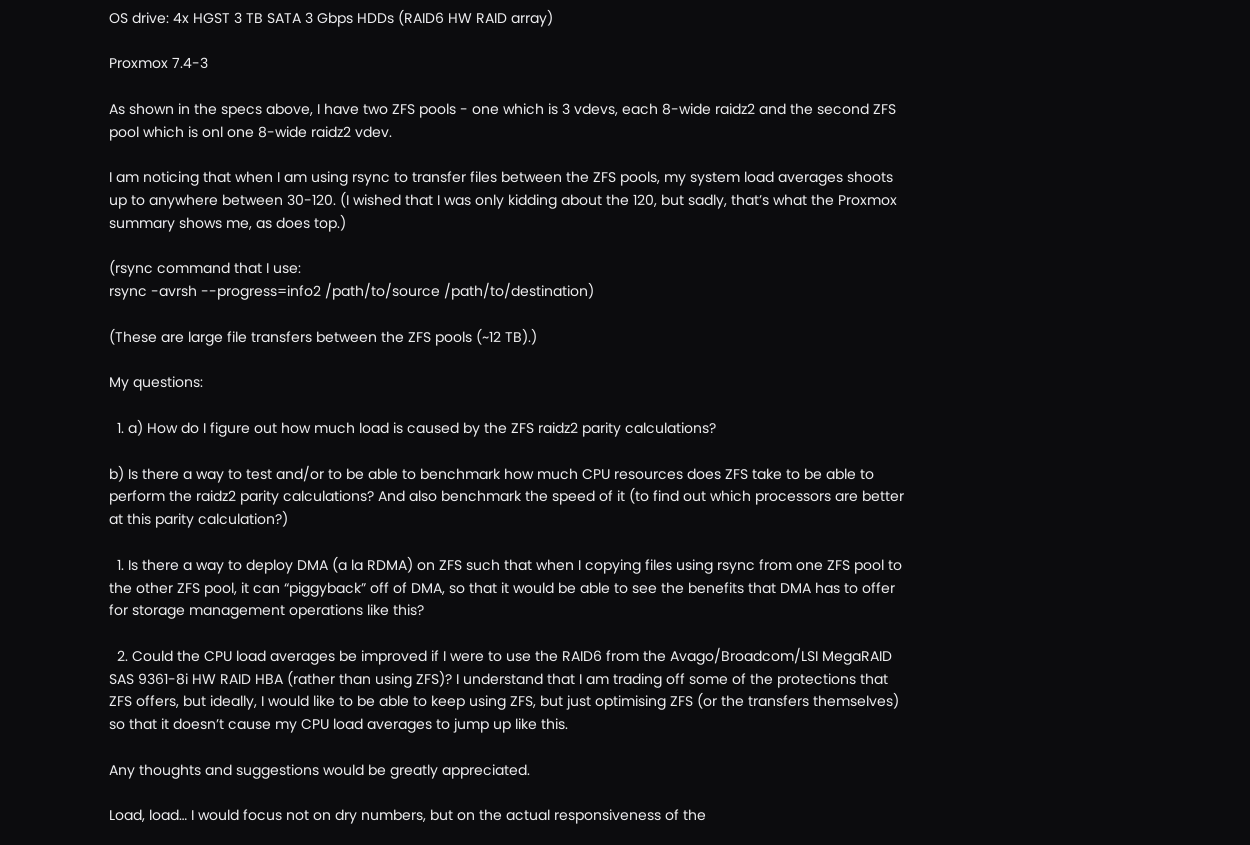OS drive: 4x HGST 3 TB SATA 3 Gbps HDDs (RAID6 HW RAID array)

Proxmox 7.4-3

As shown in the specs above, I have two ZFS pools - one which is 3 vdevs, each 8-wide raidz2 and the second ZFS pool which is onl one 8-wide raidz2 vdev.

I am noticing that when I am using rsync to transfer files between the ZFS pools, my system load averages shoots up to anywhere between 30-120. (I wished that I was only kidding about the 120, but sadly, that’s what the Proxmox summary shows me, as does top.)

(rsync command that I use:
rsync -avrsh --progress=info2 /path/to/source /path/to/destination)

(These are large file transfers between the ZFS pools (~12 TB).)

My questions:

  1. a) How do I figure out how much load is caused by the ZFS raidz2 parity calculations?

b) Is there a way to test and/or to be able to benchmark how much CPU resources does ZFS take to be able to perform the raidz2 parity calculations? And also benchmark the speed of it (to find out which processors are better at this parity calculation?)

  1. Is there a way to deploy DMA (a la RDMA) on ZFS such that when I copying files using rsync from one ZFS pool to the other ZFS pool, it can “piggyback” off of DMA, so that it would be able to see the benefits that DMA has to offer for storage management operations like this?

  2. Could the CPU load averages be improved if I were to use the RAID6 from the Avago/Broadcom/LSI MegaRAID SAS 9361-8i HW RAID HBA (rather than using ZFS)? I understand that I am trading off some of the protections that ZFS offers, but ideally, I would like to be able to keep using ZFS, but just optimising ZFS (or the transfers themselves) so that it doesn’t cause my CPU load averages to jump up like this.

Any thoughts and suggestions would be greatly appreciated.

Load, load… I would focus not on dry numbers, but on the actual responsiveness of the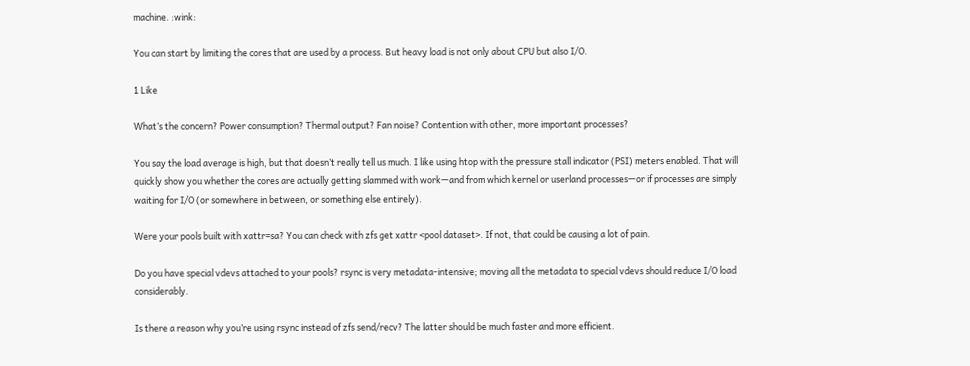machine. :wink:

You can start by limiting the cores that are used by a process. But heavy load is not only about CPU but also I/O.

1 Like

What’s the concern? Power consumption? Thermal output? Fan noise? Contention with other, more important processes?

You say the load average is high, but that doesn’t really tell us much. I like using htop with the pressure stall indicator (PSI) meters enabled. That will quickly show you whether the cores are actually getting slammed with work—and from which kernel or userland processes—or if processes are simply waiting for I/O (or somewhere in between, or something else entirely).

Were your pools built with xattr=sa? You can check with zfs get xattr <pool dataset>. If not, that could be causing a lot of pain.

Do you have special vdevs attached to your pools? rsync is very metadata-intensive; moving all the metadata to special vdevs should reduce I/O load considerably.

Is there a reason why you’re using rsync instead of zfs send/recv? The latter should be much faster and more efficient.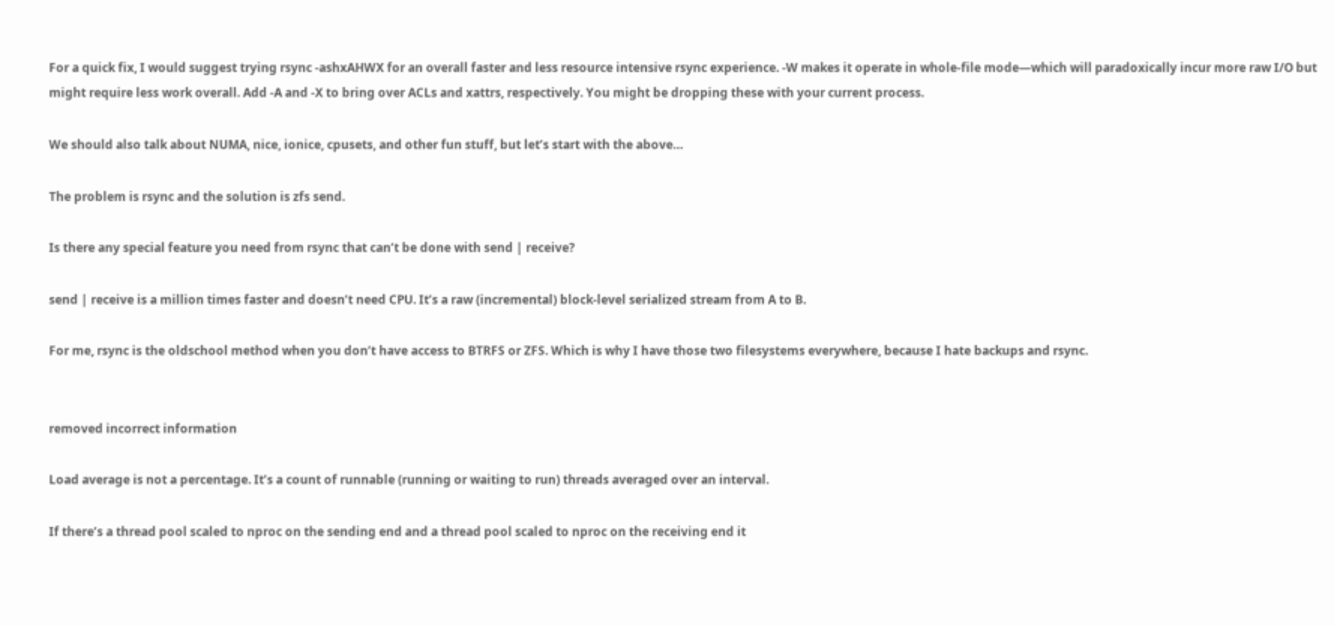For a quick fix, I would suggest trying rsync -ashxAHWX for an overall faster and less resource intensive rsync experience. -W makes it operate in whole-file mode—which will paradoxically incur more raw I/O but might require less work overall. Add -A and -X to bring over ACLs and xattrs, respectively. You might be dropping these with your current process.

We should also talk about NUMA, nice, ionice, cpusets, and other fun stuff, but let’s start with the above…

The problem is rsync and the solution is zfs send.

Is there any special feature you need from rsync that can’t be done with send | receive?

send | receive is a million times faster and doesn’t need CPU. It’s a raw (incremental) block-level serialized stream from A to B.

For me, rsync is the oldschool method when you don’t have access to BTRFS or ZFS. Which is why I have those two filesystems everywhere, because I hate backups and rsync.


removed incorrect information

Load average is not a percentage. It’s a count of runnable (running or waiting to run) threads averaged over an interval.

If there’s a thread pool scaled to nproc on the sending end and a thread pool scaled to nproc on the receiving end it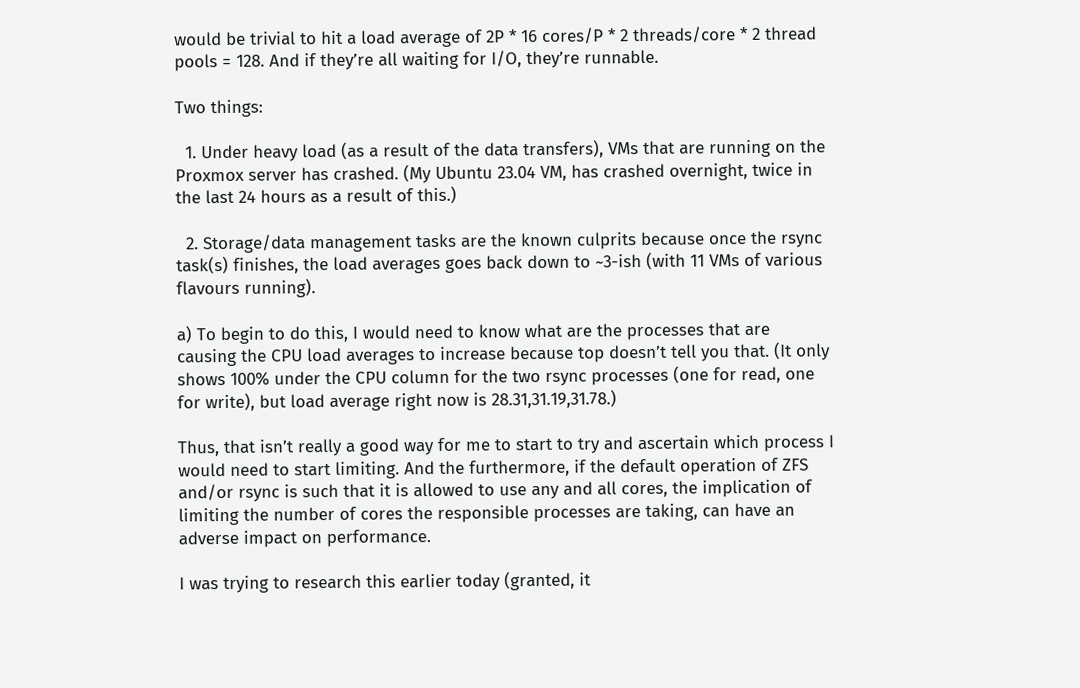would be trivial to hit a load average of 2P * 16 cores/P * 2 threads/core * 2 thread pools = 128. And if they’re all waiting for I/O, they’re runnable.

Two things:

  1. Under heavy load (as a result of the data transfers), VMs that are running on the Proxmox server has crashed. (My Ubuntu 23.04 VM, has crashed overnight, twice in the last 24 hours as a result of this.)

  2. Storage/data management tasks are the known culprits because once the rsync task(s) finishes, the load averages goes back down to ~3-ish (with 11 VMs of various flavours running).

a) To begin to do this, I would need to know what are the processes that are causing the CPU load averages to increase because top doesn’t tell you that. (It only shows 100% under the CPU column for the two rsync processes (one for read, one for write), but load average right now is 28.31,31.19,31.78.)

Thus, that isn’t really a good way for me to start to try and ascertain which process I would need to start limiting. And the furthermore, if the default operation of ZFS and/or rsync is such that it is allowed to use any and all cores, the implication of limiting the number of cores the responsible processes are taking, can have an adverse impact on performance.

I was trying to research this earlier today (granted, it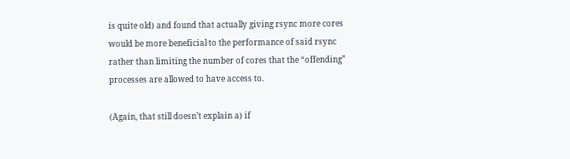is quite old) and found that actually giving rsync more cores would be more beneficial to the performance of said rsync rather than limiting the number of cores that the “offending” processes are allowed to have access to.

(Again, that still doesn’t explain a) if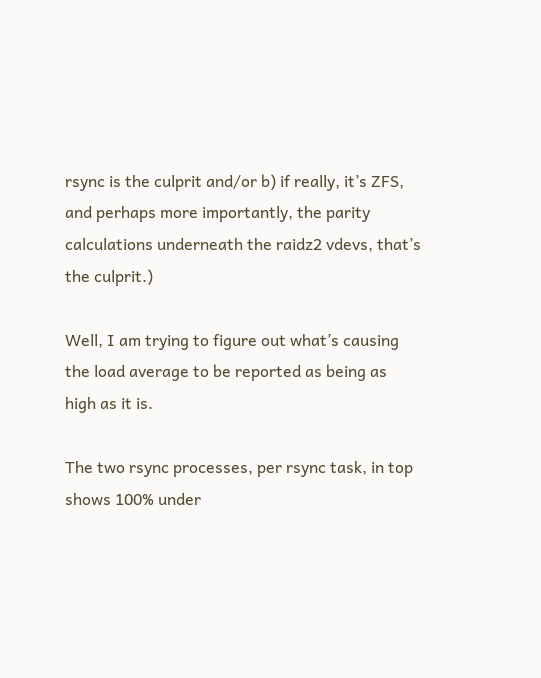rsync is the culprit and/or b) if really, it’s ZFS, and perhaps more importantly, the parity calculations underneath the raidz2 vdevs, that’s the culprit.)

Well, I am trying to figure out what’s causing the load average to be reported as being as high as it is.

The two rsync processes, per rsync task, in top shows 100% under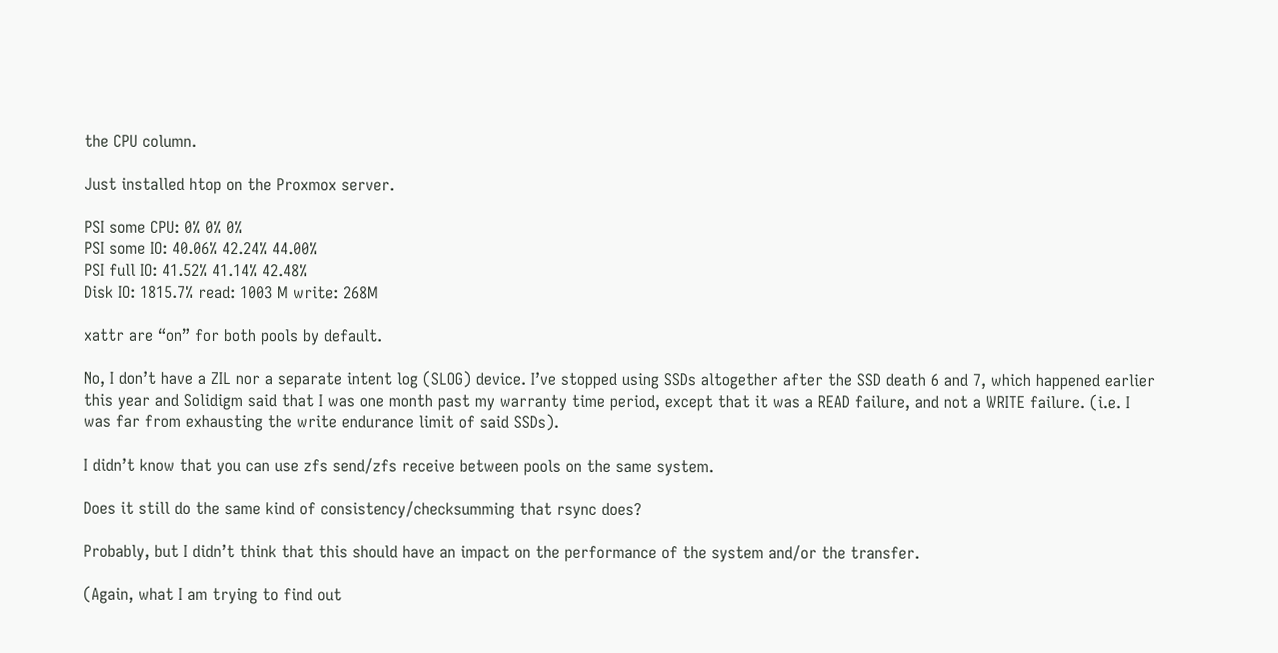the CPU column.

Just installed htop on the Proxmox server.

PSI some CPU: 0% 0% 0%
PSI some IO: 40.06% 42.24% 44.00%
PSI full IO: 41.52% 41.14% 42.48%
Disk IO: 1815.7% read: 1003 M write: 268M

xattr are “on” for both pools by default.

No, I don’t have a ZIL nor a separate intent log (SLOG) device. I’ve stopped using SSDs altogether after the SSD death 6 and 7, which happened earlier this year and Solidigm said that I was one month past my warranty time period, except that it was a READ failure, and not a WRITE failure. (i.e. I was far from exhausting the write endurance limit of said SSDs).

I didn’t know that you can use zfs send/zfs receive between pools on the same system.

Does it still do the same kind of consistency/checksumming that rsync does?

Probably, but I didn’t think that this should have an impact on the performance of the system and/or the transfer.

(Again, what I am trying to find out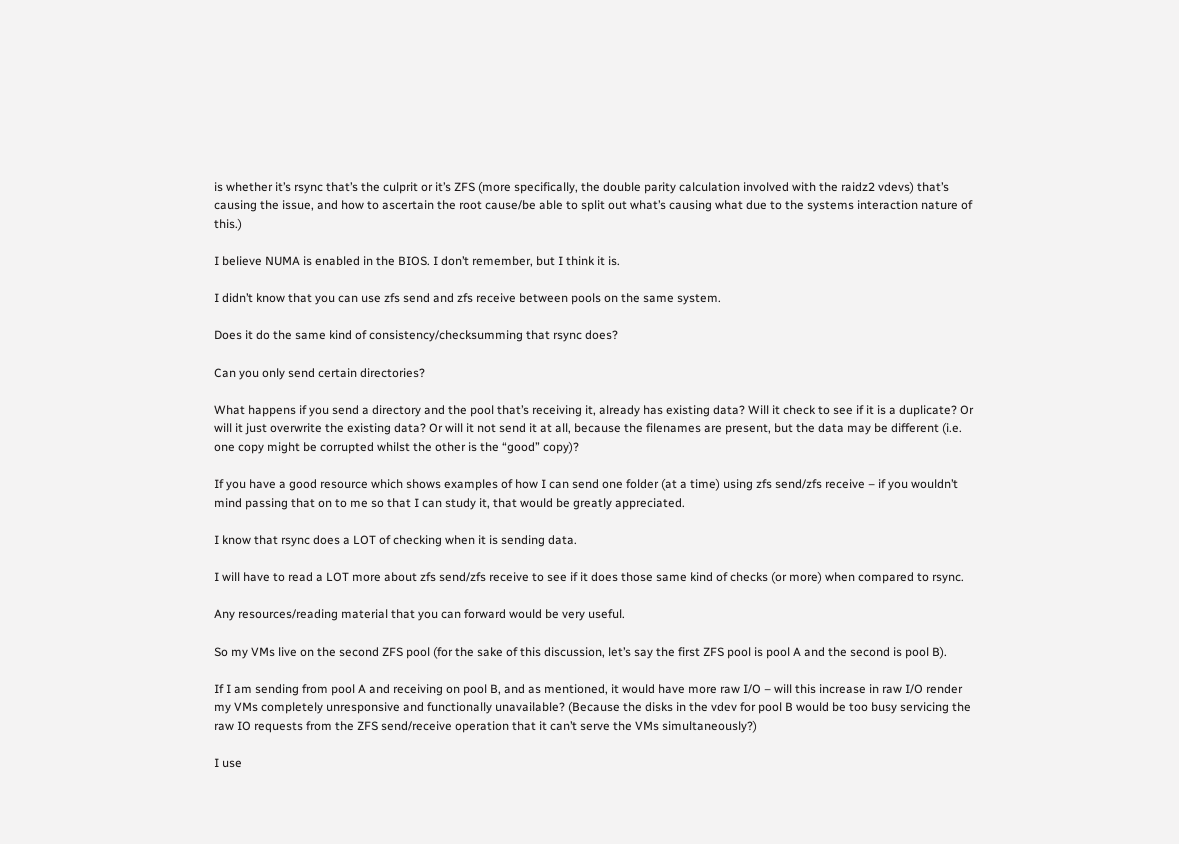is whether it’s rsync that’s the culprit or it’s ZFS (more specifically, the double parity calculation involved with the raidz2 vdevs) that’s causing the issue, and how to ascertain the root cause/be able to split out what’s causing what due to the systems interaction nature of this.)

I believe NUMA is enabled in the BIOS. I don’t remember, but I think it is.

I didn’t know that you can use zfs send and zfs receive between pools on the same system.

Does it do the same kind of consistency/checksumming that rsync does?

Can you only send certain directories?

What happens if you send a directory and the pool that’s receiving it, already has existing data? Will it check to see if it is a duplicate? Or will it just overwrite the existing data? Or will it not send it at all, because the filenames are present, but the data may be different (i.e. one copy might be corrupted whilst the other is the “good” copy)?

If you have a good resource which shows examples of how I can send one folder (at a time) using zfs send/zfs receive – if you wouldn’t mind passing that on to me so that I can study it, that would be greatly appreciated.

I know that rsync does a LOT of checking when it is sending data.

I will have to read a LOT more about zfs send/zfs receive to see if it does those same kind of checks (or more) when compared to rsync.

Any resources/reading material that you can forward would be very useful.

So my VMs live on the second ZFS pool (for the sake of this discussion, let’s say the first ZFS pool is pool A and the second is pool B).

If I am sending from pool A and receiving on pool B, and as mentioned, it would have more raw I/O – will this increase in raw I/O render my VMs completely unresponsive and functionally unavailable? (Because the disks in the vdev for pool B would be too busy servicing the raw IO requests from the ZFS send/receive operation that it can’t serve the VMs simultaneously?)

I use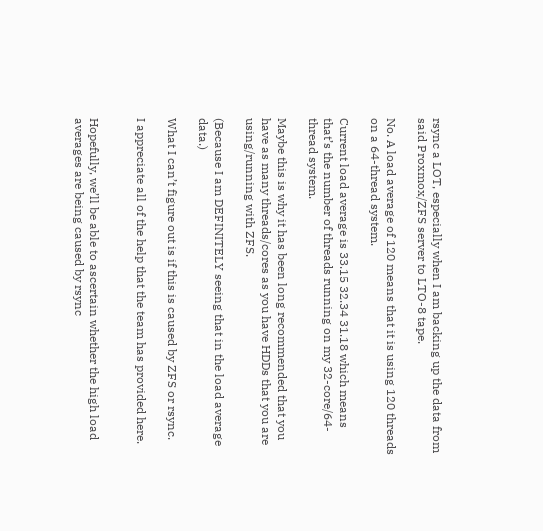rsync a LOT, especially when I am backing up the data from said Proxmox/ZFS server to LTO-8 tape.

No. A load average of 120 means that it is using 120 threads on a 64-thread system.

Current load average is 33.15 32.34 31.18 which means that’s the number of threads running on my 32-core/64-thread system.

Maybe this is why it has been long recommended that you have as many threads/cores as you have HDDs that you are using/running with ZFS.

(Because I am DEFINITELY seeing that in the load average data.)

What I can’t figure out is if this is caused by ZFS or rsync.

I appreciate all of the help that the team has provided here.


Hopefully, we’ll be able to ascertain whether the high load averages are being caused by rsync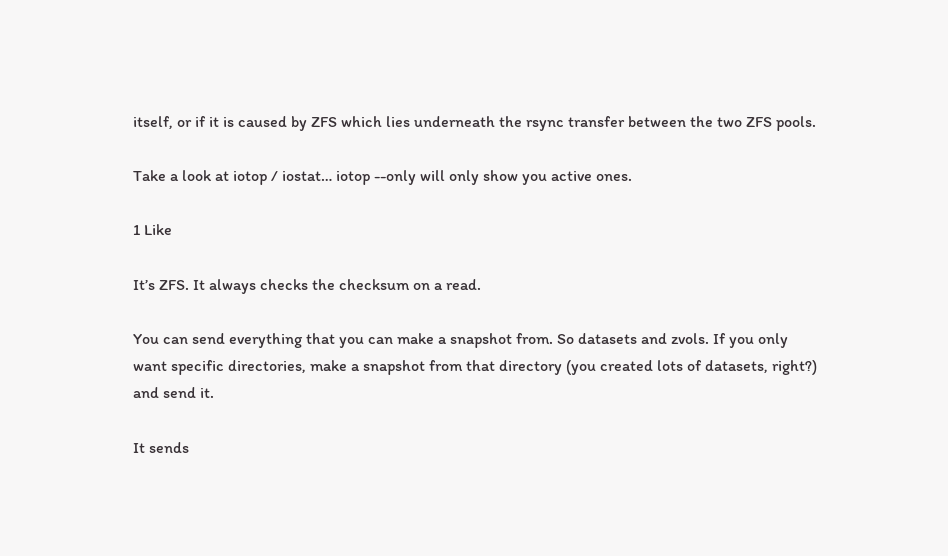itself, or if it is caused by ZFS which lies underneath the rsync transfer between the two ZFS pools.

Take a look at iotop / iostat… iotop --only will only show you active ones.

1 Like

It’s ZFS. It always checks the checksum on a read.

You can send everything that you can make a snapshot from. So datasets and zvols. If you only want specific directories, make a snapshot from that directory (you created lots of datasets, right?) and send it.

It sends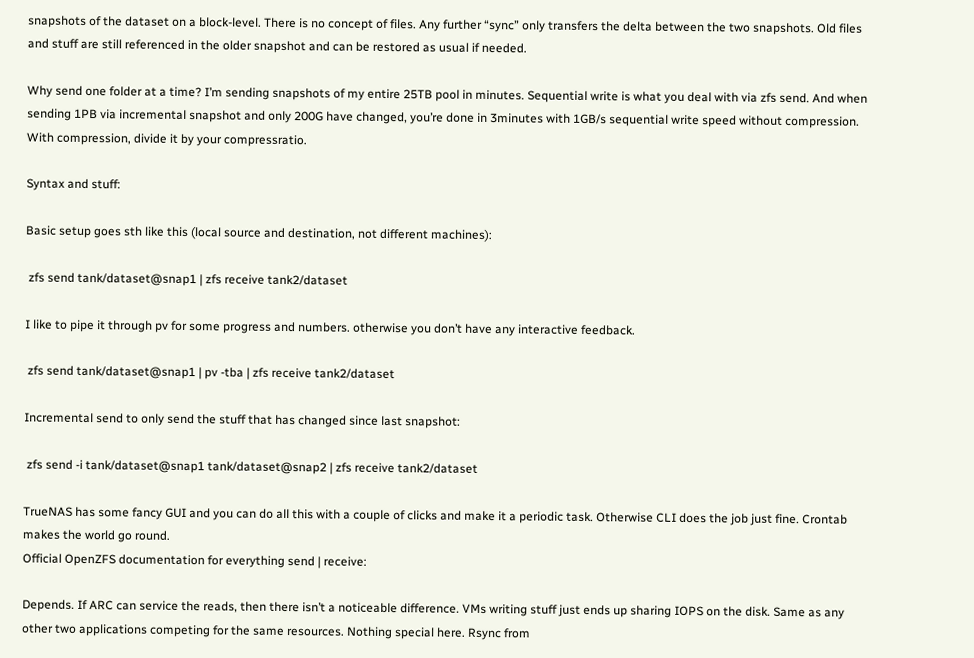snapshots of the dataset on a block-level. There is no concept of files. Any further “sync” only transfers the delta between the two snapshots. Old files and stuff are still referenced in the older snapshot and can be restored as usual if needed.

Why send one folder at a time? I’m sending snapshots of my entire 25TB pool in minutes. Sequential write is what you deal with via zfs send. And when sending 1PB via incremental snapshot and only 200G have changed, you’re done in 3minutes with 1GB/s sequential write speed without compression. With compression, divide it by your compressratio.

Syntax and stuff:

Basic setup goes sth like this (local source and destination, not different machines):

 zfs send tank/dataset@snap1 | zfs receive tank2/dataset

I like to pipe it through pv for some progress and numbers. otherwise you don’t have any interactive feedback.

 zfs send tank/dataset@snap1 | pv -tba | zfs receive tank2/dataset

Incremental send to only send the stuff that has changed since last snapshot:

 zfs send -i tank/dataset@snap1 tank/dataset@snap2 | zfs receive tank2/dataset

TrueNAS has some fancy GUI and you can do all this with a couple of clicks and make it a periodic task. Otherwise CLI does the job just fine. Crontab makes the world go round.
Official OpenZFS documentation for everything send | receive:

Depends. If ARC can service the reads, then there isn’t a noticeable difference. VMs writing stuff just ends up sharing IOPS on the disk. Same as any other two applications competing for the same resources. Nothing special here. Rsync from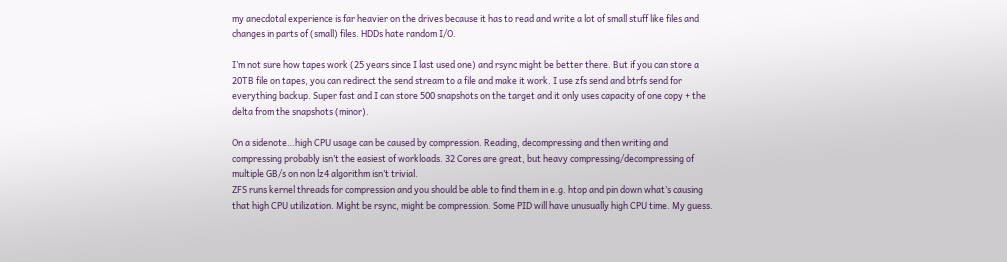my anecdotal experience is far heavier on the drives because it has to read and write a lot of small stuff like files and changes in parts of (small) files. HDDs hate random I/O.

I’m not sure how tapes work (25 years since I last used one) and rsync might be better there. But if you can store a 20TB file on tapes, you can redirect the send stream to a file and make it work. I use zfs send and btrfs send for everything backup. Super fast and I can store 500 snapshots on the target and it only uses capacity of one copy + the delta from the snapshots (minor).

On a sidenote…high CPU usage can be caused by compression. Reading, decompressing and then writing and compressing probably isn’t the easiest of workloads. 32 Cores are great, but heavy compressing/decompressing of multiple GB/s on non lz4 algorithm isn’t trivial.
ZFS runs kernel threads for compression and you should be able to find them in e.g. htop and pin down what’s causing that high CPU utilization. Might be rsync, might be compression. Some PID will have unusually high CPU time. My guess.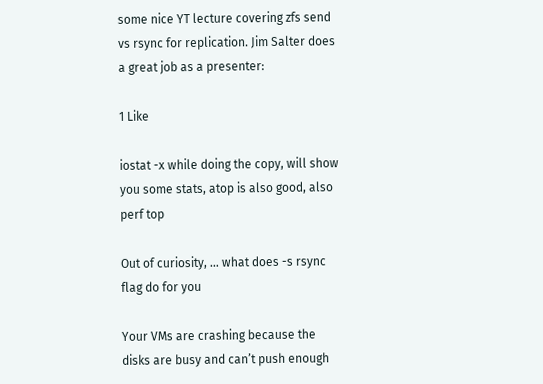some nice YT lecture covering zfs send vs rsync for replication. Jim Salter does a great job as a presenter:

1 Like

iostat -x while doing the copy, will show you some stats, atop is also good, also perf top

Out of curiosity, … what does -s rsync flag do for you

Your VMs are crashing because the disks are busy and can’t push enough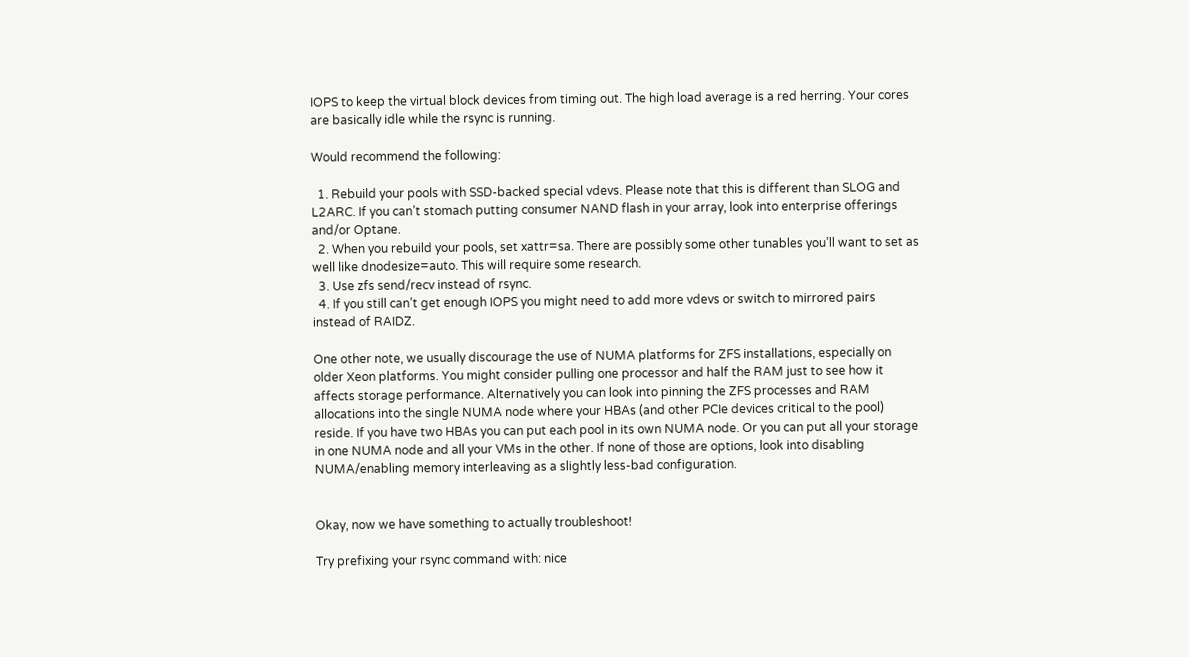IOPS to keep the virtual block devices from timing out. The high load average is a red herring. Your cores are basically idle while the rsync is running.

Would recommend the following:

  1. Rebuild your pools with SSD-backed special vdevs. Please note that this is different than SLOG and L2ARC. If you can’t stomach putting consumer NAND flash in your array, look into enterprise offerings and/or Optane.
  2. When you rebuild your pools, set xattr=sa. There are possibly some other tunables you’ll want to set as well like dnodesize=auto. This will require some research.
  3. Use zfs send/recv instead of rsync.
  4. If you still can’t get enough IOPS you might need to add more vdevs or switch to mirrored pairs instead of RAIDZ.

One other note, we usually discourage the use of NUMA platforms for ZFS installations, especially on older Xeon platforms. You might consider pulling one processor and half the RAM just to see how it affects storage performance. Alternatively you can look into pinning the ZFS processes and RAM allocations into the single NUMA node where your HBAs (and other PCIe devices critical to the pool) reside. If you have two HBAs you can put each pool in its own NUMA node. Or you can put all your storage in one NUMA node and all your VMs in the other. If none of those are options, look into disabling NUMA/enabling memory interleaving as a slightly less-bad configuration.


Okay, now we have something to actually troubleshoot!

Try prefixing your rsync command with: nice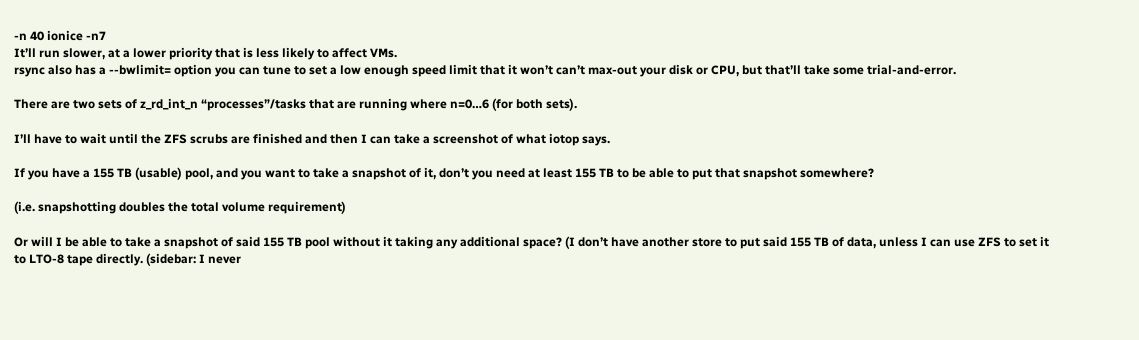-n 40 ionice -n7
It’ll run slower, at a lower priority that is less likely to affect VMs.
rsync also has a --bwlimit= option you can tune to set a low enough speed limit that it won’t can’t max-out your disk or CPU, but that’ll take some trial-and-error.

There are two sets of z_rd_int_n “processes”/tasks that are running where n=0…6 (for both sets).

I’ll have to wait until the ZFS scrubs are finished and then I can take a screenshot of what iotop says.

If you have a 155 TB (usable) pool, and you want to take a snapshot of it, don’t you need at least 155 TB to be able to put that snapshot somewhere?

(i.e. snapshotting doubles the total volume requirement)

Or will I be able to take a snapshot of said 155 TB pool without it taking any additional space? (I don’t have another store to put said 155 TB of data, unless I can use ZFS to set it to LTO-8 tape directly. (sidebar: I never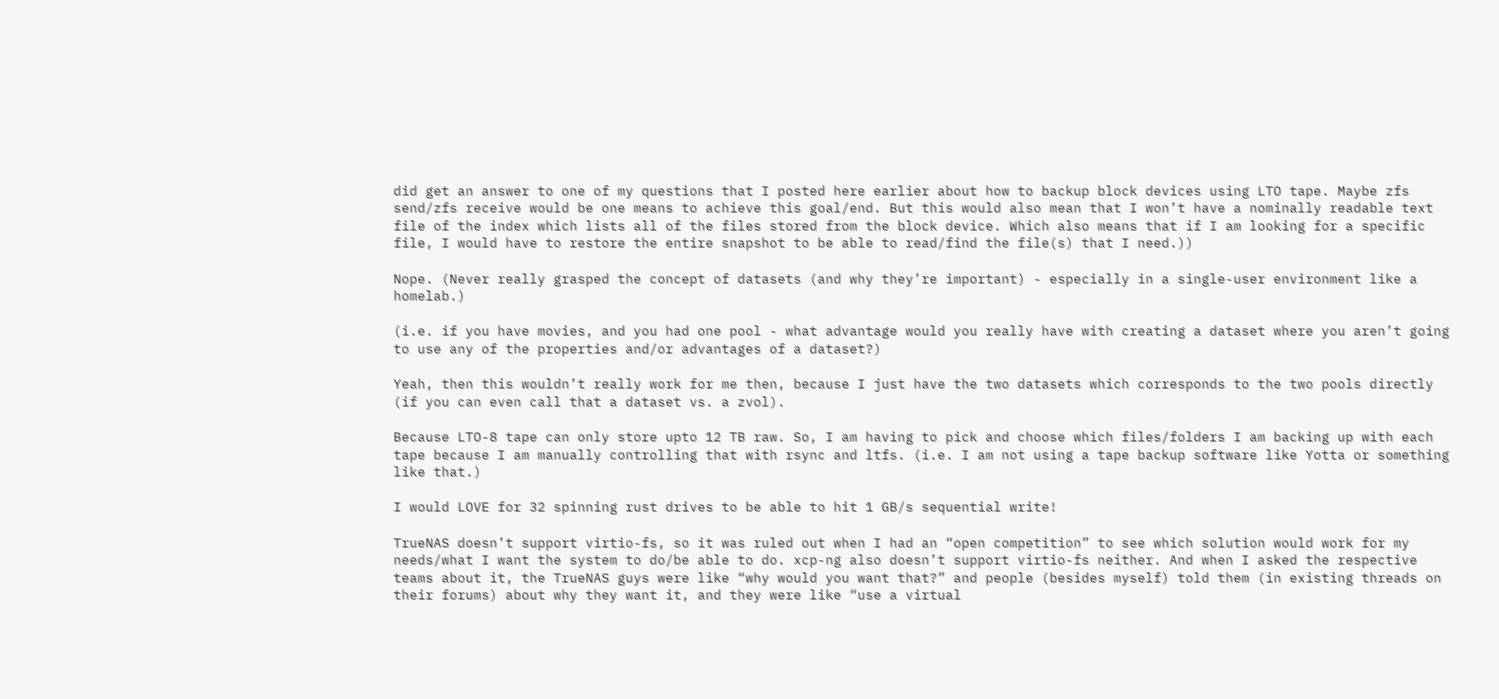did get an answer to one of my questions that I posted here earlier about how to backup block devices using LTO tape. Maybe zfs send/zfs receive would be one means to achieve this goal/end. But this would also mean that I won’t have a nominally readable text file of the index which lists all of the files stored from the block device. Which also means that if I am looking for a specific file, I would have to restore the entire snapshot to be able to read/find the file(s) that I need.))

Nope. (Never really grasped the concept of datasets (and why they’re important) - especially in a single-user environment like a homelab.)

(i.e. if you have movies, and you had one pool - what advantage would you really have with creating a dataset where you aren’t going to use any of the properties and/or advantages of a dataset?)

Yeah, then this wouldn’t really work for me then, because I just have the two datasets which corresponds to the two pools directly (if you can even call that a dataset vs. a zvol).

Because LTO-8 tape can only store upto 12 TB raw. So, I am having to pick and choose which files/folders I am backing up with each tape because I am manually controlling that with rsync and ltfs. (i.e. I am not using a tape backup software like Yotta or something like that.)

I would LOVE for 32 spinning rust drives to be able to hit 1 GB/s sequential write!

TrueNAS doesn’t support virtio-fs, so it was ruled out when I had an “open competition” to see which solution would work for my needs/what I want the system to do/be able to do. xcp-ng also doesn’t support virtio-fs neither. And when I asked the respective teams about it, the TrueNAS guys were like “why would you want that?” and people (besides myself) told them (in existing threads on their forums) about why they want it, and they were like “use a virtual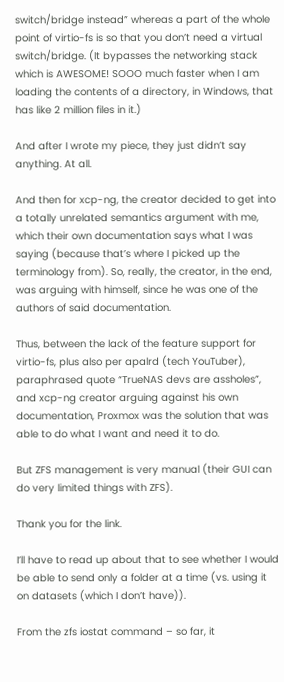switch/bridge instead” whereas a part of the whole point of virtio-fs is so that you don’t need a virtual switch/bridge. (It bypasses the networking stack which is AWESOME! SOOO much faster when I am loading the contents of a directory, in Windows, that has like 2 million files in it.)

And after I wrote my piece, they just didn’t say anything. At all.

And then for xcp-ng, the creator decided to get into a totally unrelated semantics argument with me, which their own documentation says what I was saying (because that’s where I picked up the terminology from). So, really, the creator, in the end, was arguing with himself, since he was one of the authors of said documentation.

Thus, between the lack of the feature support for virtio-fs, plus also per apalrd (tech YouTuber), paraphrased quote “TrueNAS devs are assholes”, and xcp-ng creator arguing against his own documentation, Proxmox was the solution that was able to do what I want and need it to do.

But ZFS management is very manual (their GUI can do very limited things with ZFS).

Thank you for the link.

I’ll have to read up about that to see whether I would be able to send only a folder at a time (vs. using it on datasets (which I don’t have)).

From the zfs iostat command – so far, it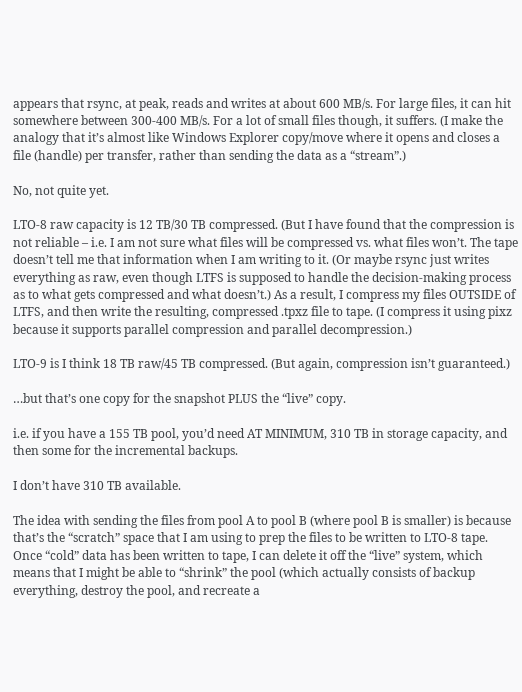appears that rsync, at peak, reads and writes at about 600 MB/s. For large files, it can hit somewhere between 300-400 MB/s. For a lot of small files though, it suffers. (I make the analogy that it’s almost like Windows Explorer copy/move where it opens and closes a file (handle) per transfer, rather than sending the data as a “stream”.)

No, not quite yet.

LTO-8 raw capacity is 12 TB/30 TB compressed. (But I have found that the compression is not reliable – i.e. I am not sure what files will be compressed vs. what files won’t. The tape doesn’t tell me that information when I am writing to it. (Or maybe rsync just writes everything as raw, even though LTFS is supposed to handle the decision-making process as to what gets compressed and what doesn’t.) As a result, I compress my files OUTSIDE of LTFS, and then write the resulting, compressed .tpxz file to tape. (I compress it using pixz because it supports parallel compression and parallel decompression.)

LTO-9 is I think 18 TB raw/45 TB compressed. (But again, compression isn’t guaranteed.)

…but that’s one copy for the snapshot PLUS the “live” copy.

i.e. if you have a 155 TB pool, you’d need AT MINIMUM, 310 TB in storage capacity, and then some for the incremental backups.

I don’t have 310 TB available.

The idea with sending the files from pool A to pool B (where pool B is smaller) is because that’s the “scratch” space that I am using to prep the files to be written to LTO-8 tape. Once “cold” data has been written to tape, I can delete it off the “live” system, which means that I might be able to “shrink” the pool (which actually consists of backup everything, destroy the pool, and recreate a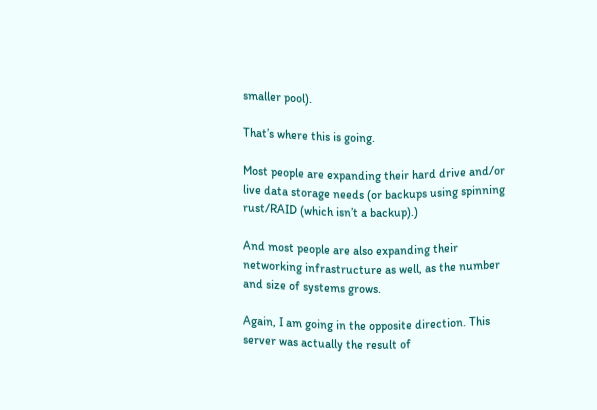smaller pool).

That’s where this is going.

Most people are expanding their hard drive and/or live data storage needs (or backups using spinning rust/RAID (which isn’t a backup).)

And most people are also expanding their networking infrastructure as well, as the number and size of systems grows.

Again, I am going in the opposite direction. This server was actually the result of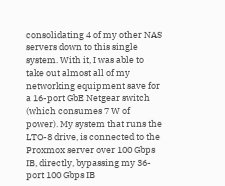consolidating 4 of my other NAS servers down to this single system. With it, I was able to take out almost all of my networking equipment save for a 16-port GbE Netgear switch (which consumes 7 W of power). My system that runs the LTO-8 drive, is connected to the Proxmox server over 100 Gbps IB, directly, bypassing my 36-port 100 Gbps IB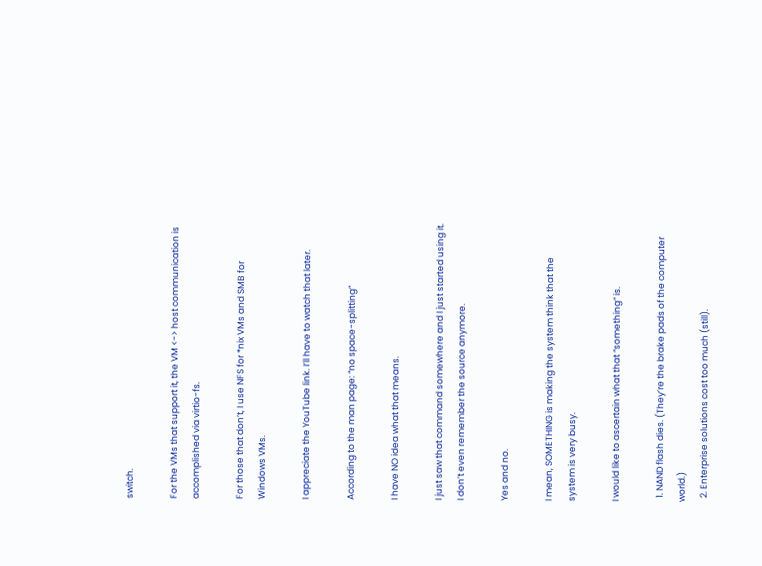switch.

For the VMs that support it, the VM <-> host communication is accomplished via virtio-fs.

For those that don’t, I use NFS for *nix VMs and SMB for Windows VMs.

I appreciate the YouTube link. I’ll have to watch that later.

According to the man page: “no space-splitting”

I have NO idea what that means.

I just saw that command somewhere and I just started using it. I don’t even remember the source anymore.

Yes and no.

I mean, SOMETHING is making the system think that the system is very busy.

I would like to ascertain what that “something” is.

  1. NAND flash dies. (They’re the brake pads of the computer world.)
  2. Enterprise solutions cost too much (still).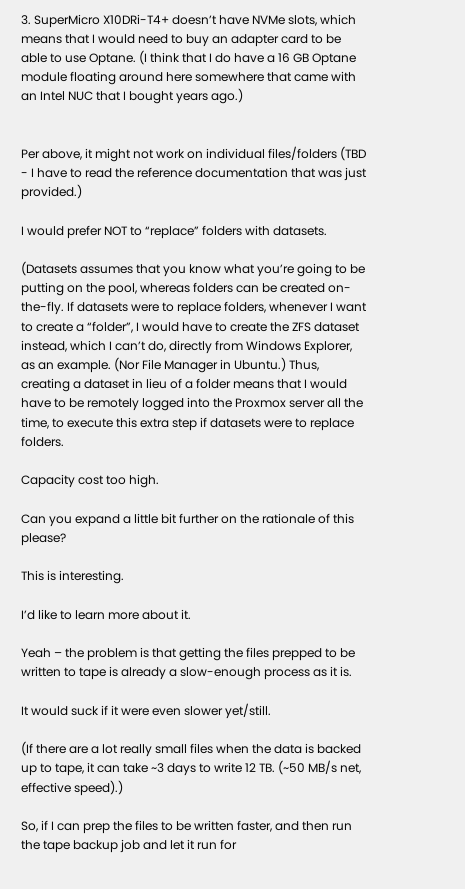3. SuperMicro X10DRi-T4+ doesn’t have NVMe slots, which means that I would need to buy an adapter card to be able to use Optane. (I think that I do have a 16 GB Optane module floating around here somewhere that came with an Intel NUC that I bought years ago.)


Per above, it might not work on individual files/folders (TBD - I have to read the reference documentation that was just provided.)

I would prefer NOT to “replace” folders with datasets.

(Datasets assumes that you know what you’re going to be putting on the pool, whereas folders can be created on-the-fly. If datasets were to replace folders, whenever I want to create a “folder”, I would have to create the ZFS dataset instead, which I can’t do, directly from Windows Explorer, as an example. (Nor File Manager in Ubuntu.) Thus, creating a dataset in lieu of a folder means that I would have to be remotely logged into the Proxmox server all the time, to execute this extra step if datasets were to replace folders.

Capacity cost too high.

Can you expand a little bit further on the rationale of this please?

This is interesting.

I’d like to learn more about it.

Yeah – the problem is that getting the files prepped to be written to tape is already a slow-enough process as it is.

It would suck if it were even slower yet/still.

(If there are a lot really small files when the data is backed up to tape, it can take ~3 days to write 12 TB. (~50 MB/s net, effective speed).)

So, if I can prep the files to be written faster, and then run the tape backup job and let it run for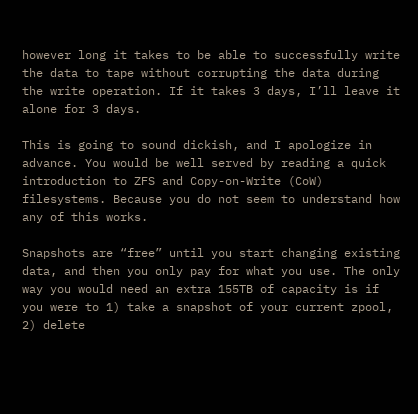however long it takes to be able to successfully write the data to tape without corrupting the data during the write operation. If it takes 3 days, I’ll leave it alone for 3 days.

This is going to sound dickish, and I apologize in advance. You would be well served by reading a quick introduction to ZFS and Copy-on-Write (CoW) filesystems. Because you do not seem to understand how any of this works.

Snapshots are “free” until you start changing existing data, and then you only pay for what you use. The only way you would need an extra 155TB of capacity is if you were to 1) take a snapshot of your current zpool, 2) delete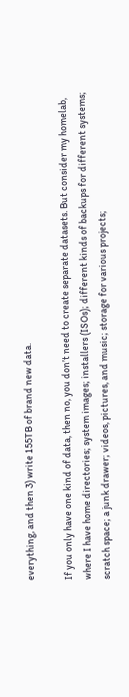everything, and then 3) write 155TB of brand new data.

If you only have one kind of data, then no, you don’t need to create separate datasets. But consider my homelab, where I have home directories; system images; installers (ISOs); different kinds of backups for different systems; scratch space; a junk drawer; videos, pictures, and music; storage for various projects;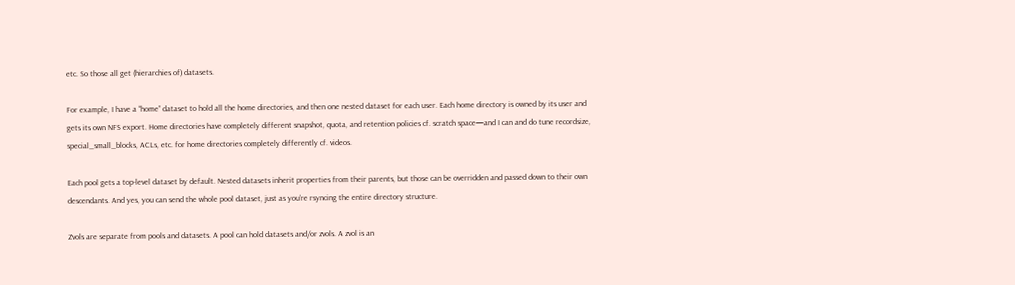etc. So those all get (hierarchies of) datasets.

For example, I have a “home” dataset to hold all the home directories, and then one nested dataset for each user. Each home directory is owned by its user and gets its own NFS export. Home directories have completely different snapshot, quota, and retention policies cf. scratch space—and I can and do tune recordsize, special_small_blocks, ACLs, etc. for home directories completely differently cf. videos.

Each pool gets a top-level dataset by default. Nested datasets inherit properties from their parents, but those can be overridden and passed down to their own descendants. And yes, you can send the whole pool dataset, just as you’re rsyncing the entire directory structure.

Zvols are separate from pools and datasets. A pool can hold datasets and/or zvols. A zvol is an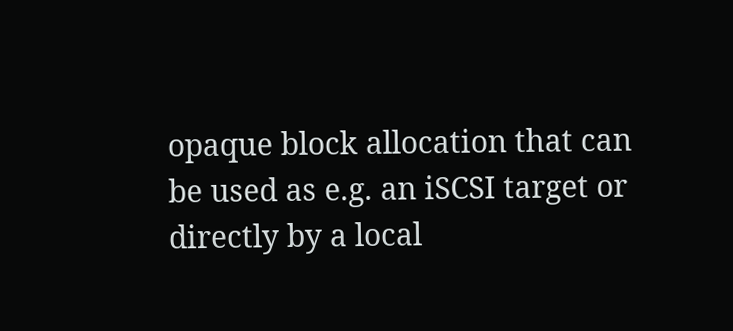opaque block allocation that can be used as e.g. an iSCSI target or directly by a local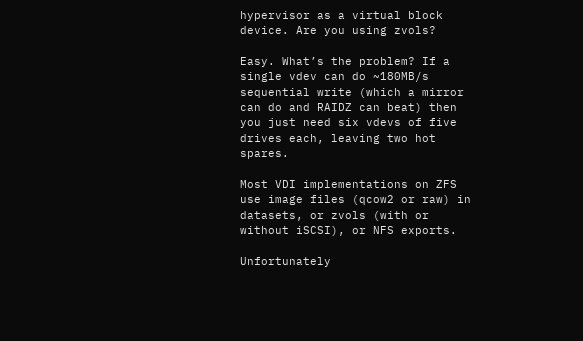hypervisor as a virtual block device. Are you using zvols?

Easy. What’s the problem? If a single vdev can do ~180MB/s sequential write (which a mirror can do and RAIDZ can beat) then you just need six vdevs of five drives each, leaving two hot spares.

Most VDI implementations on ZFS use image files (qcow2 or raw) in datasets, or zvols (with or without iSCSI), or NFS exports.

Unfortunately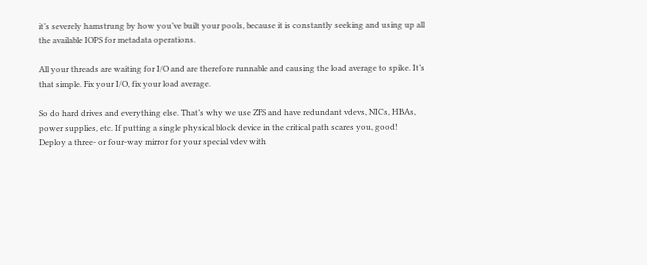it’s severely hamstrung by how you’ve built your pools, because it is constantly seeking and using up all the available IOPS for metadata operations.

All your threads are waiting for I/O and are therefore runnable and causing the load average to spike. It’s that simple. Fix your I/O, fix your load average.

So do hard drives and everything else. That’s why we use ZFS and have redundant vdevs, NICs, HBAs, power supplies, etc. If putting a single physical block device in the critical path scares you, good! Deploy a three- or four-way mirror for your special vdev with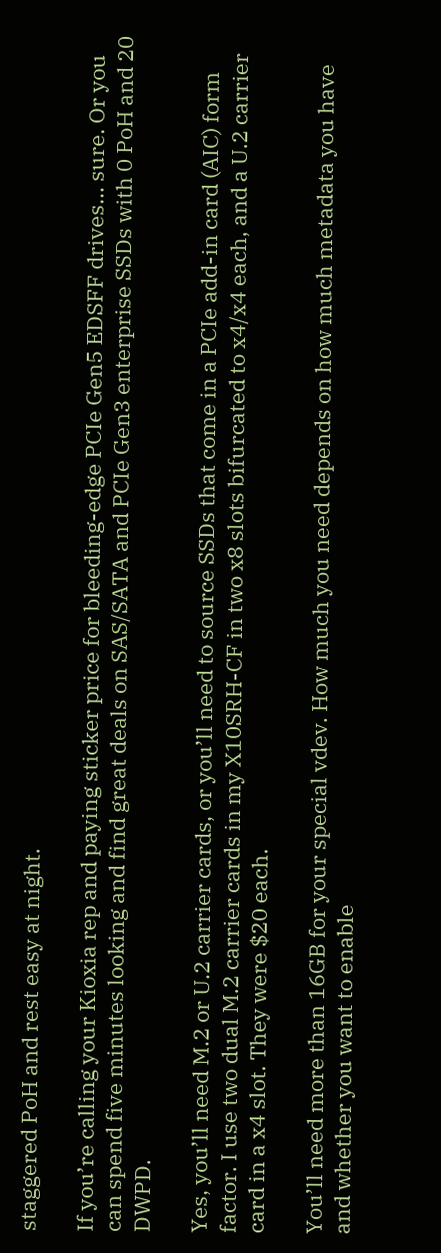staggered PoH and rest easy at night.

If you’re calling your Kioxia rep and paying sticker price for bleeding-edge PCIe Gen5 EDSFF drives… sure. Or you can spend five minutes looking and find great deals on SAS/SATA and PCIe Gen3 enterprise SSDs with 0 PoH and 20 DWPD.

Yes, you’ll need M.2 or U.2 carrier cards, or you’ll need to source SSDs that come in a PCIe add-in card (AIC) form factor. I use two dual M.2 carrier cards in my X10SRH-CF in two x8 slots bifurcated to x4/x4 each, and a U.2 carrier card in a x4 slot. They were $20 each.

You’ll need more than 16GB for your special vdev. How much you need depends on how much metadata you have and whether you want to enable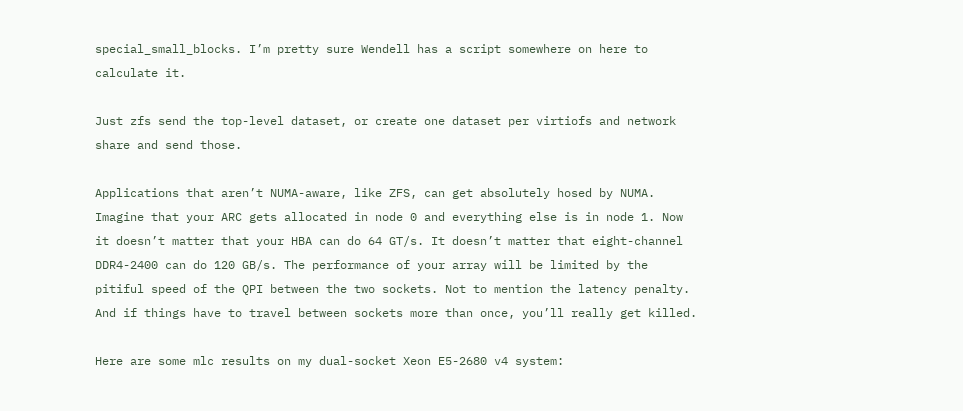special_small_blocks. I’m pretty sure Wendell has a script somewhere on here to calculate it.

Just zfs send the top-level dataset, or create one dataset per virtiofs and network share and send those.

Applications that aren’t NUMA-aware, like ZFS, can get absolutely hosed by NUMA. Imagine that your ARC gets allocated in node 0 and everything else is in node 1. Now it doesn’t matter that your HBA can do 64 GT/s. It doesn’t matter that eight-channel DDR4-2400 can do 120 GB/s. The performance of your array will be limited by the pitiful speed of the QPI between the two sockets. Not to mention the latency penalty. And if things have to travel between sockets more than once, you’ll really get killed.

Here are some mlc results on my dual-socket Xeon E5-2680 v4 system: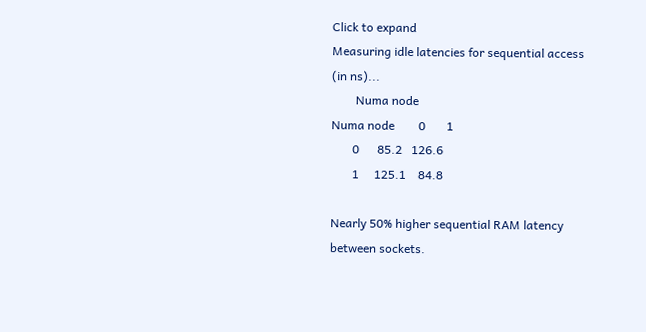Click to expand
Measuring idle latencies for sequential access (in ns)...
        Numa node
Numa node        0       1
       0      85.2   126.6
       1     125.1    84.8

Nearly 50% higher sequential RAM latency between sockets.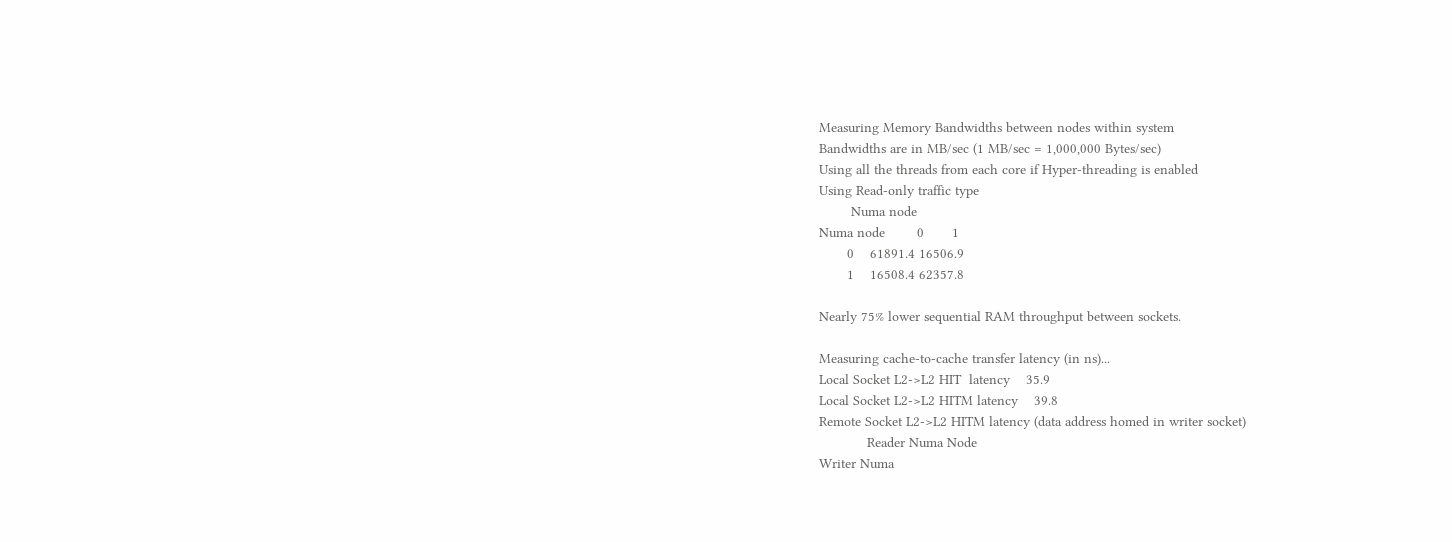Measuring Memory Bandwidths between nodes within system
Bandwidths are in MB/sec (1 MB/sec = 1,000,000 Bytes/sec)
Using all the threads from each core if Hyper-threading is enabled
Using Read-only traffic type
        Numa node
Numa node        0       1
       0    61891.4 16506.9
       1    16508.4 62357.8

Nearly 75% lower sequential RAM throughput between sockets.

Measuring cache-to-cache transfer latency (in ns)...
Local Socket L2->L2 HIT  latency    35.9
Local Socket L2->L2 HITM latency    39.8
Remote Socket L2->L2 HITM latency (data address homed in writer socket)
            Reader Numa Node
Writer Numa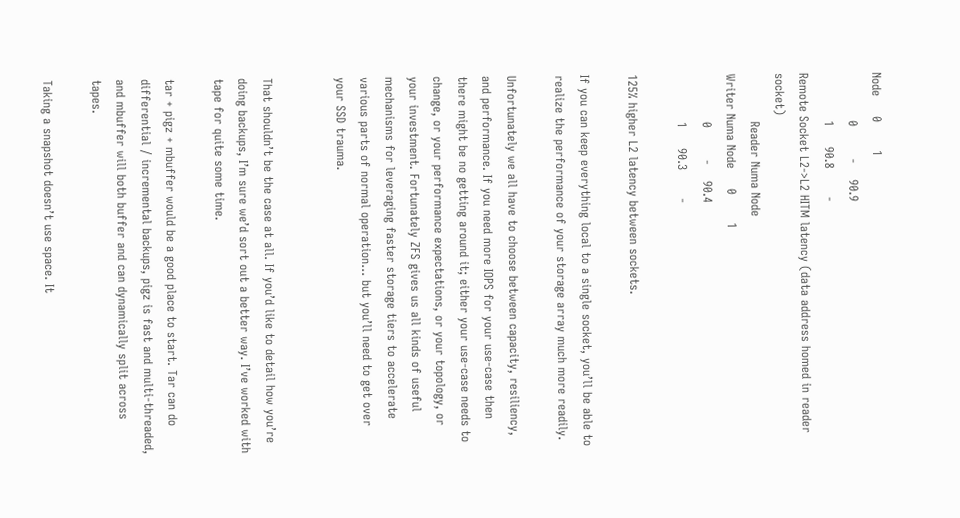Node     0       1
            0        -    90.9
            1     90.8       -
Remote Socket L2->L2 HITM latency (data address homed in reader socket)
            Reader Numa Node
Writer Numa Node     0       1
            0        -    90.4
            1     90.3       -

125% higher L2 latency between sockets.

If you can keep everything local to a single socket, you’ll be able to realize the performance of your storage array much more readily.

Unfortunately we all have to choose between capacity, resiliency, and performance. If you need more IOPS for your use-case then there might be no getting around it; either your use-case needs to change, or your performance expectations, or your topology, or your investment. Fortunately ZFS gives us all kinds of useful mechanisms for leveraging faster storage tiers to accelerate various parts of normal operation… but you’ll need to get over your SSD trauma.


That shouldn’t be the case at all. If you’d like to detail how you’re doing backups, I’m sure we’d sort out a better way. I’ve worked with tape for quite some time.

tar + pigz + mbuffer would be a good place to start. Tar can do differential / incremental backups, pigz is fast and multi-threaded, and mbuffer will both buffer and can dynamically split across tapes.

Taking a snapshot doesn’t use space. It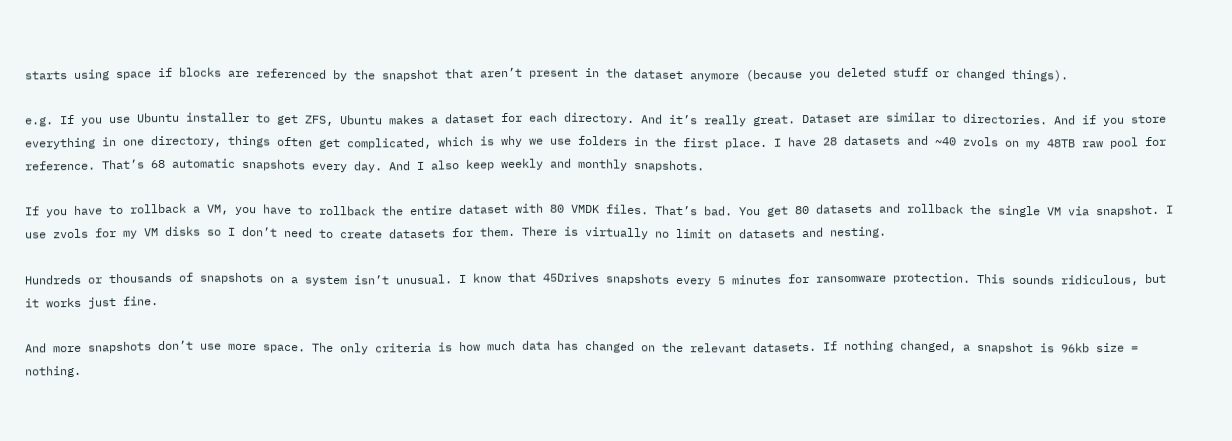starts using space if blocks are referenced by the snapshot that aren’t present in the dataset anymore (because you deleted stuff or changed things).

e.g. If you use Ubuntu installer to get ZFS, Ubuntu makes a dataset for each directory. And it’s really great. Dataset are similar to directories. And if you store everything in one directory, things often get complicated, which is why we use folders in the first place. I have 28 datasets and ~40 zvols on my 48TB raw pool for reference. That’s 68 automatic snapshots every day. And I also keep weekly and monthly snapshots.

If you have to rollback a VM, you have to rollback the entire dataset with 80 VMDK files. That’s bad. You get 80 datasets and rollback the single VM via snapshot. I use zvols for my VM disks so I don’t need to create datasets for them. There is virtually no limit on datasets and nesting.

Hundreds or thousands of snapshots on a system isn’t unusual. I know that 45Drives snapshots every 5 minutes for ransomware protection. This sounds ridiculous, but it works just fine.

And more snapshots don’t use more space. The only criteria is how much data has changed on the relevant datasets. If nothing changed, a snapshot is 96kb size = nothing.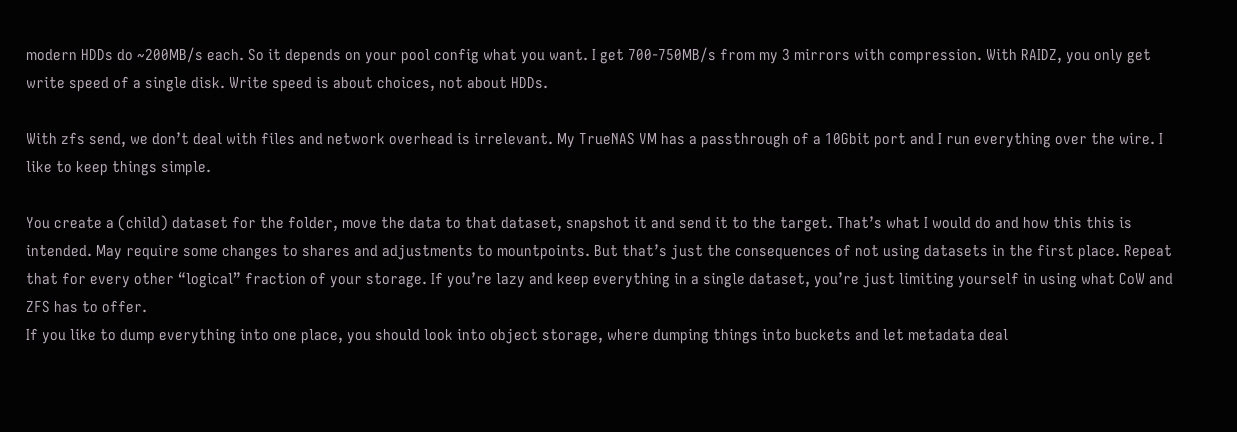modern HDDs do ~200MB/s each. So it depends on your pool config what you want. I get 700-750MB/s from my 3 mirrors with compression. With RAIDZ, you only get write speed of a single disk. Write speed is about choices, not about HDDs.

With zfs send, we don’t deal with files and network overhead is irrelevant. My TrueNAS VM has a passthrough of a 10Gbit port and I run everything over the wire. I like to keep things simple.

You create a (child) dataset for the folder, move the data to that dataset, snapshot it and send it to the target. That’s what I would do and how this this is intended. May require some changes to shares and adjustments to mountpoints. But that’s just the consequences of not using datasets in the first place. Repeat that for every other “logical” fraction of your storage. If you’re lazy and keep everything in a single dataset, you’re just limiting yourself in using what CoW and ZFS has to offer.
If you like to dump everything into one place, you should look into object storage, where dumping things into buckets and let metadata deal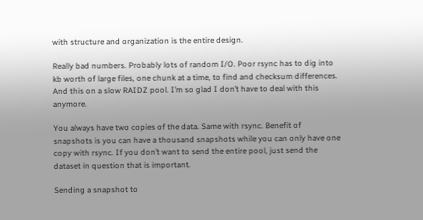with structure and organization is the entire design.

Really bad numbers. Probably lots of random I/O. Poor rsync has to dig into kb worth of large files, one chunk at a time, to find and checksum differences. And this on a slow RAIDZ pool. I’m so glad I don’t have to deal with this anymore.

You always have two copies of the data. Same with rsync. Benefit of snapshots is you can have a thousand snapshots while you can only have one copy with rsync. If you don’t want to send the entire pool, just send the dataset in question that is important.

Sending a snapshot to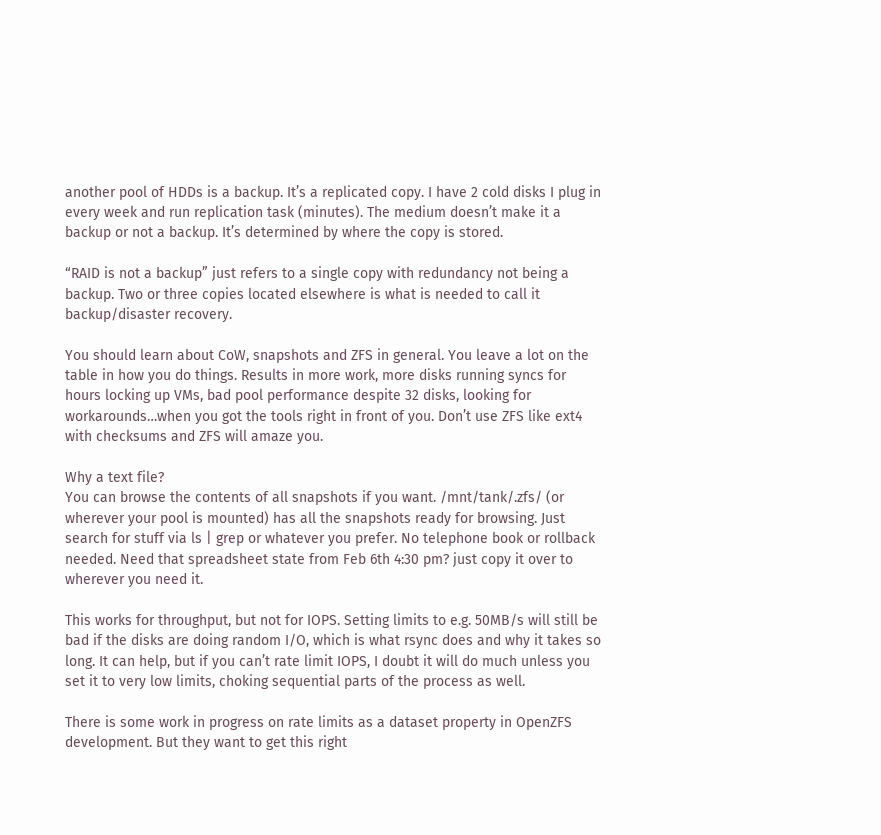another pool of HDDs is a backup. It’s a replicated copy. I have 2 cold disks I plug in every week and run replication task (minutes). The medium doesn’t make it a backup or not a backup. It’s determined by where the copy is stored.

“RAID is not a backup” just refers to a single copy with redundancy not being a backup. Two or three copies located elsewhere is what is needed to call it backup/disaster recovery.

You should learn about CoW, snapshots and ZFS in general. You leave a lot on the table in how you do things. Results in more work, more disks running syncs for hours locking up VMs, bad pool performance despite 32 disks, looking for workarounds…when you got the tools right in front of you. Don’t use ZFS like ext4 with checksums and ZFS will amaze you.

Why a text file?
You can browse the contents of all snapshots if you want. /mnt/tank/.zfs/ (or wherever your pool is mounted) has all the snapshots ready for browsing. Just search for stuff via ls | grep or whatever you prefer. No telephone book or rollback needed. Need that spreadsheet state from Feb 6th 4:30 pm? just copy it over to wherever you need it.

This works for throughput, but not for IOPS. Setting limits to e.g. 50MB/s will still be bad if the disks are doing random I/O, which is what rsync does and why it takes so long. It can help, but if you can’t rate limit IOPS, I doubt it will do much unless you set it to very low limits, choking sequential parts of the process as well.

There is some work in progress on rate limits as a dataset property in OpenZFS development. But they want to get this right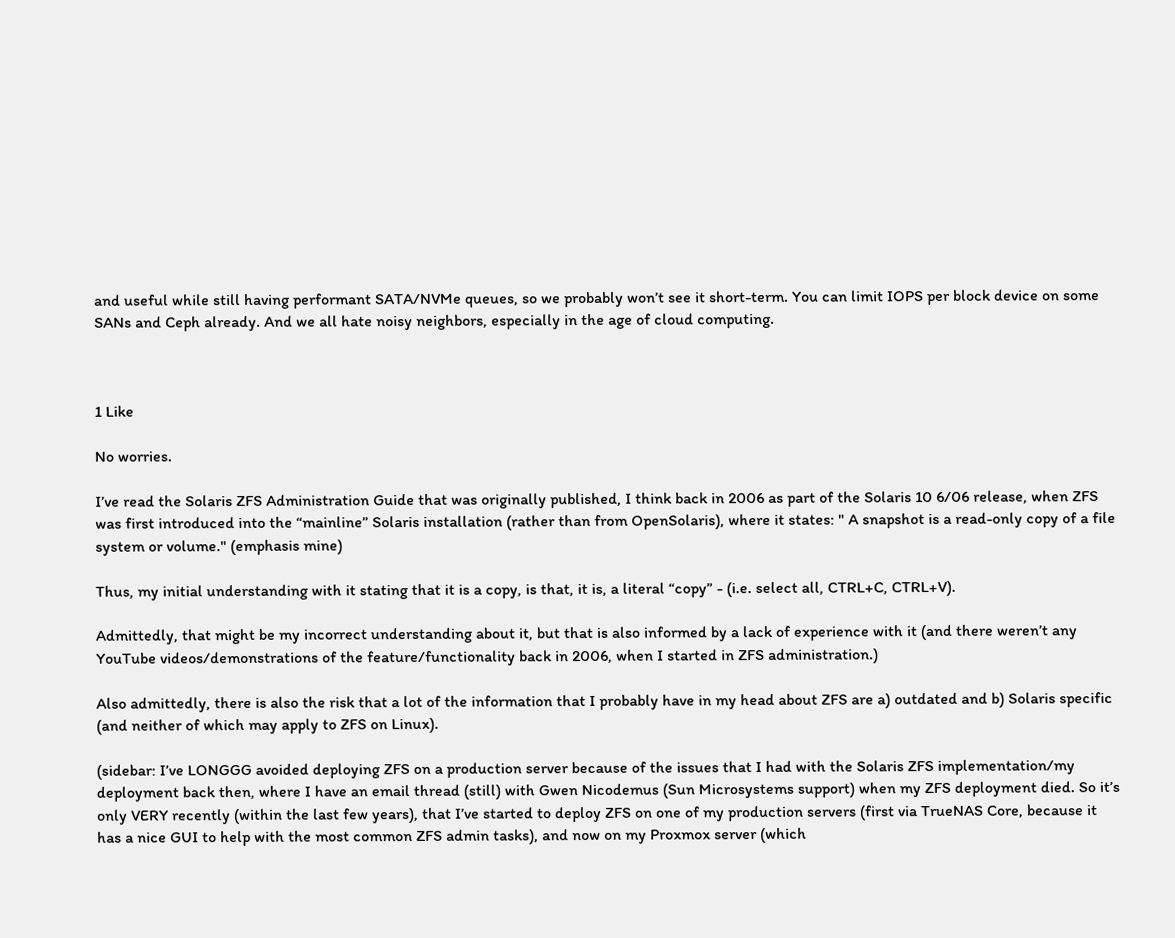and useful while still having performant SATA/NVMe queues, so we probably won’t see it short-term. You can limit IOPS per block device on some SANs and Ceph already. And we all hate noisy neighbors, especially in the age of cloud computing.



1 Like

No worries.

I’ve read the Solaris ZFS Administration Guide that was originally published, I think back in 2006 as part of the Solaris 10 6/06 release, when ZFS was first introduced into the “mainline” Solaris installation (rather than from OpenSolaris), where it states: " A snapshot is a read-only copy of a file system or volume." (emphasis mine)

Thus, my initial understanding with it stating that it is a copy, is that, it is, a literal “copy” - (i.e. select all, CTRL+C, CTRL+V).

Admittedly, that might be my incorrect understanding about it, but that is also informed by a lack of experience with it (and there weren’t any YouTube videos/demonstrations of the feature/functionality back in 2006, when I started in ZFS administration.)

Also admittedly, there is also the risk that a lot of the information that I probably have in my head about ZFS are a) outdated and b) Solaris specific (and neither of which may apply to ZFS on Linux).

(sidebar: I’ve LONGGG avoided deploying ZFS on a production server because of the issues that I had with the Solaris ZFS implementation/my deployment back then, where I have an email thread (still) with Gwen Nicodemus (Sun Microsystems support) when my ZFS deployment died. So it’s only VERY recently (within the last few years), that I’ve started to deploy ZFS on one of my production servers (first via TrueNAS Core, because it has a nice GUI to help with the most common ZFS admin tasks), and now on my Proxmox server (which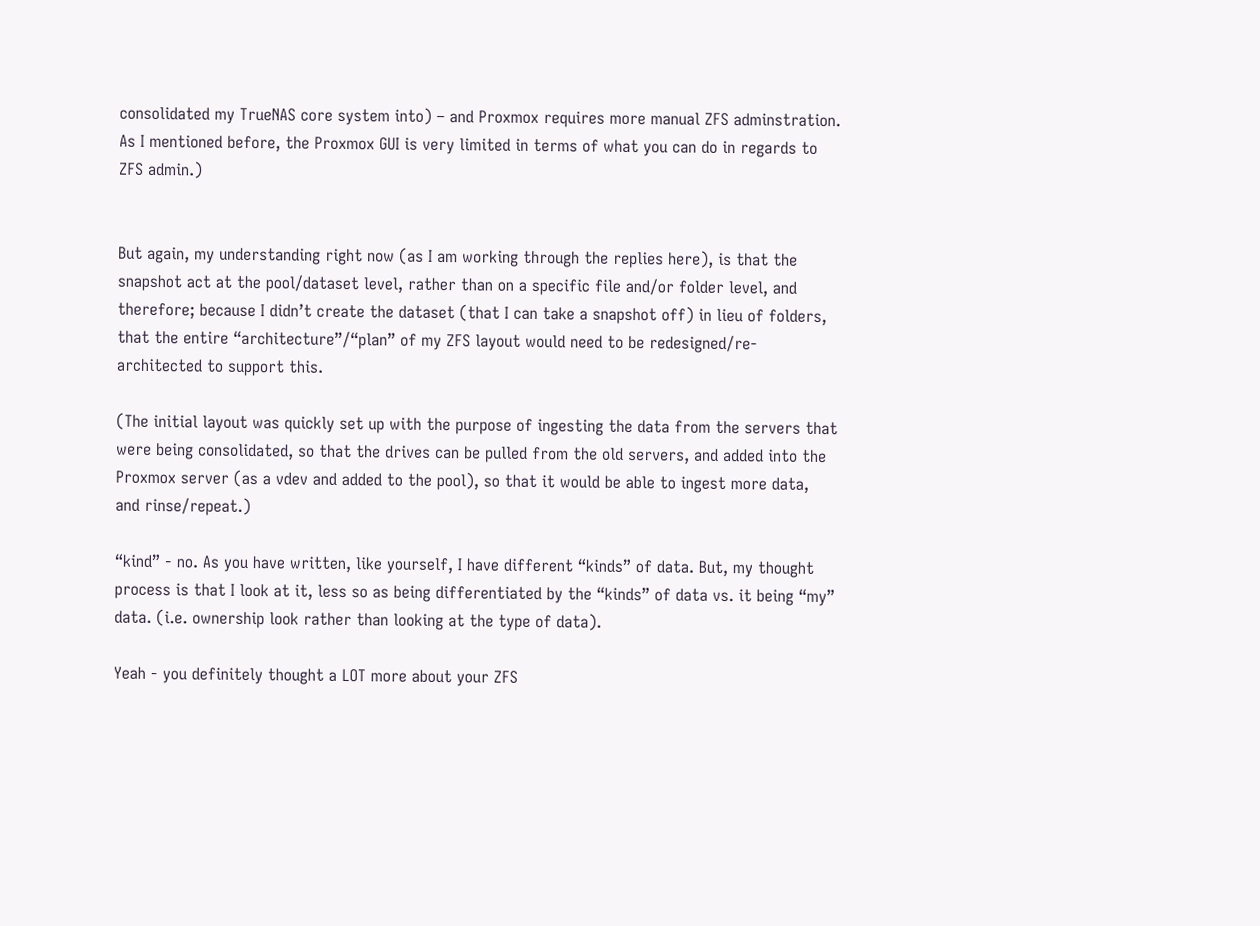consolidated my TrueNAS core system into) – and Proxmox requires more manual ZFS adminstration. As I mentioned before, the Proxmox GUI is very limited in terms of what you can do in regards to ZFS admin.)


But again, my understanding right now (as I am working through the replies here), is that the snapshot act at the pool/dataset level, rather than on a specific file and/or folder level, and therefore; because I didn’t create the dataset (that I can take a snapshot off) in lieu of folders, that the entire “architecture”/“plan” of my ZFS layout would need to be redesigned/re-architected to support this.

(The initial layout was quickly set up with the purpose of ingesting the data from the servers that were being consolidated, so that the drives can be pulled from the old servers, and added into the Proxmox server (as a vdev and added to the pool), so that it would be able to ingest more data, and rinse/repeat.)

“kind” - no. As you have written, like yourself, I have different “kinds” of data. But, my thought process is that I look at it, less so as being differentiated by the “kinds” of data vs. it being “my” data. (i.e. ownership look rather than looking at the type of data).

Yeah - you definitely thought a LOT more about your ZFS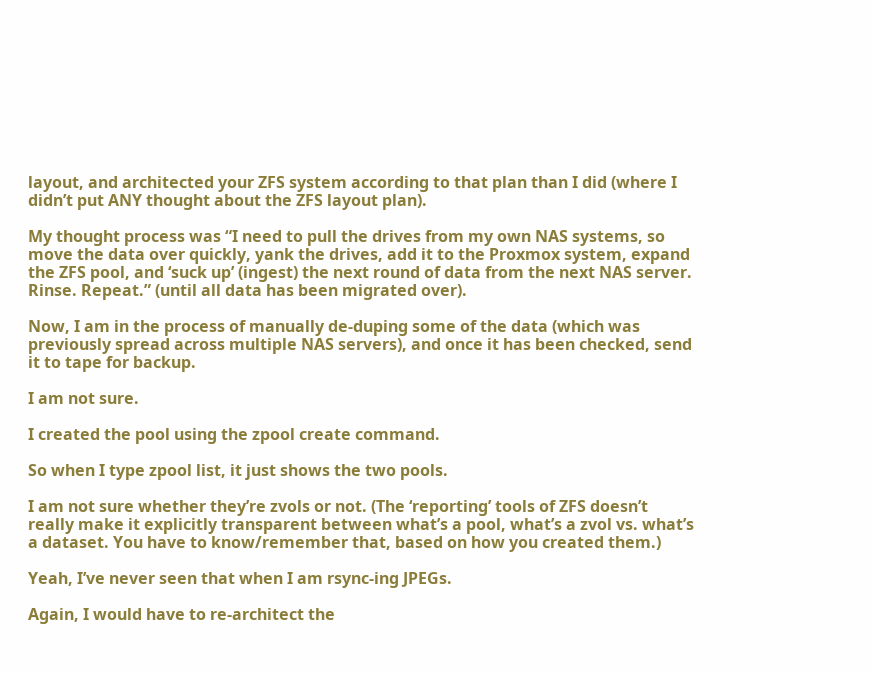layout, and architected your ZFS system according to that plan than I did (where I didn’t put ANY thought about the ZFS layout plan).

My thought process was “I need to pull the drives from my own NAS systems, so move the data over quickly, yank the drives, add it to the Proxmox system, expand the ZFS pool, and ‘suck up’ (ingest) the next round of data from the next NAS server. Rinse. Repeat.” (until all data has been migrated over).

Now, I am in the process of manually de-duping some of the data (which was previously spread across multiple NAS servers), and once it has been checked, send it to tape for backup.

I am not sure.

I created the pool using the zpool create command.

So when I type zpool list, it just shows the two pools.

I am not sure whether they’re zvols or not. (The ‘reporting’ tools of ZFS doesn’t really make it explicitly transparent between what’s a pool, what’s a zvol vs. what’s a dataset. You have to know/remember that, based on how you created them.)

Yeah, I’ve never seen that when I am rsync-ing JPEGs.

Again, I would have to re-architect the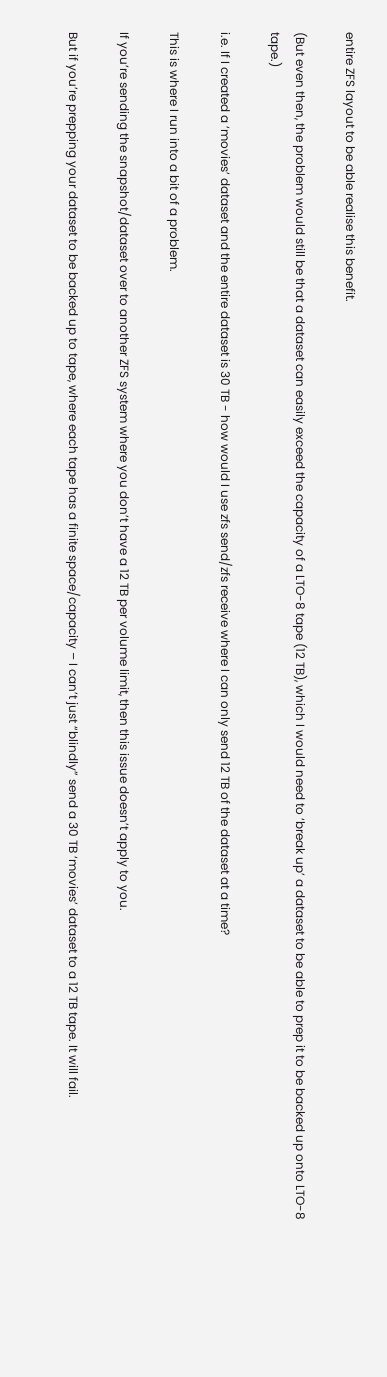entire ZFS layout to be able realise this benefit.

(But even then, the problem would still be that a dataset can easily exceed the capacity of a LTO-8 tape (12 TB), which I would need to ‘break up’ a dataset to be able to prep it to be backed up onto LTO-8 tape.)

i.e. If I created a ‘movies’ dataset and the entire dataset is 30 TB - how would I use zfs send/zfs receive where I can only send 12 TB of the dataset at a time?

This is where I run into a bit of a problem.

If you’re sending the snapshot/dataset over to another ZFS system where you don’t have a 12 TB per volume limit, then this issue doesn’t apply to you.

But if you’re prepping your dataset to be backed up to tape, where each tape has a finite space/capacity – I can’t just “blindly” send a 30 TB ‘movies’ dataset to a 12 TB tape. It will fail.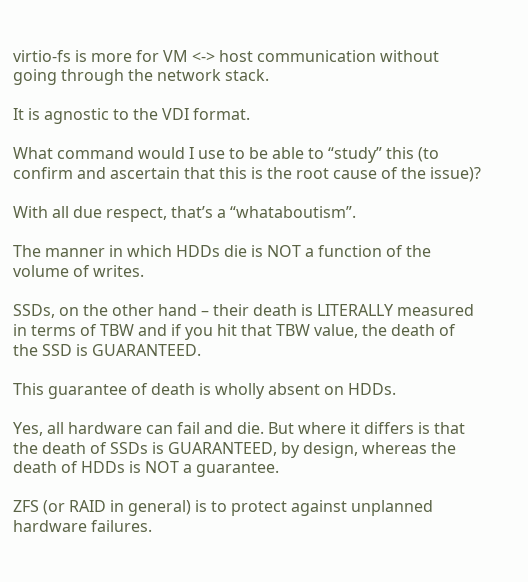virtio-fs is more for VM <-> host communication without going through the network stack.

It is agnostic to the VDI format.

What command would I use to be able to “study” this (to confirm and ascertain that this is the root cause of the issue)?

With all due respect, that’s a “whataboutism”.

The manner in which HDDs die is NOT a function of the volume of writes.

SSDs, on the other hand – their death is LITERALLY measured in terms of TBW and if you hit that TBW value, the death of the SSD is GUARANTEED.

This guarantee of death is wholly absent on HDDs.

Yes, all hardware can fail and die. But where it differs is that the death of SSDs is GUARANTEED, by design, whereas the death of HDDs is NOT a guarantee.

ZFS (or RAID in general) is to protect against unplanned hardware failures.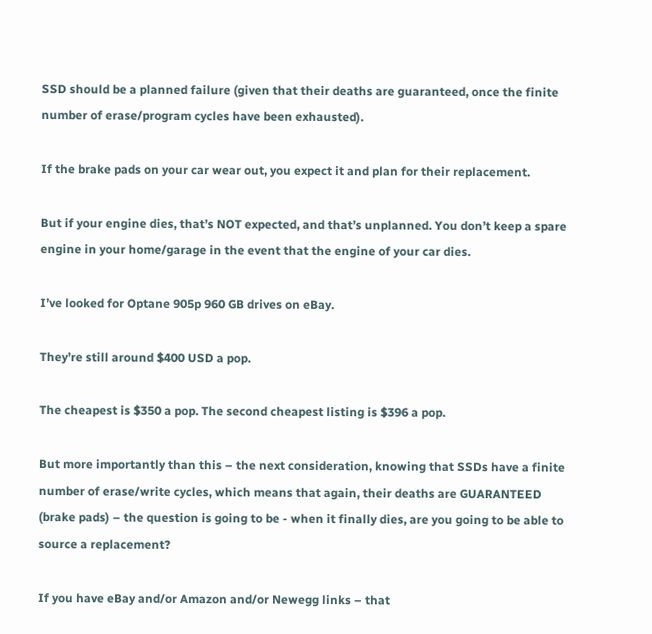SSD should be a planned failure (given that their deaths are guaranteed, once the finite number of erase/program cycles have been exhausted).

If the brake pads on your car wear out, you expect it and plan for their replacement.

But if your engine dies, that’s NOT expected, and that’s unplanned. You don’t keep a spare engine in your home/garage in the event that the engine of your car dies.

I’ve looked for Optane 905p 960 GB drives on eBay.

They’re still around $400 USD a pop.

The cheapest is $350 a pop. The second cheapest listing is $396 a pop.

But more importantly than this – the next consideration, knowing that SSDs have a finite number of erase/write cycles, which means that again, their deaths are GUARANTEED (brake pads) – the question is going to be - when it finally dies, are you going to be able to source a replacement?

If you have eBay and/or Amazon and/or Newegg links – that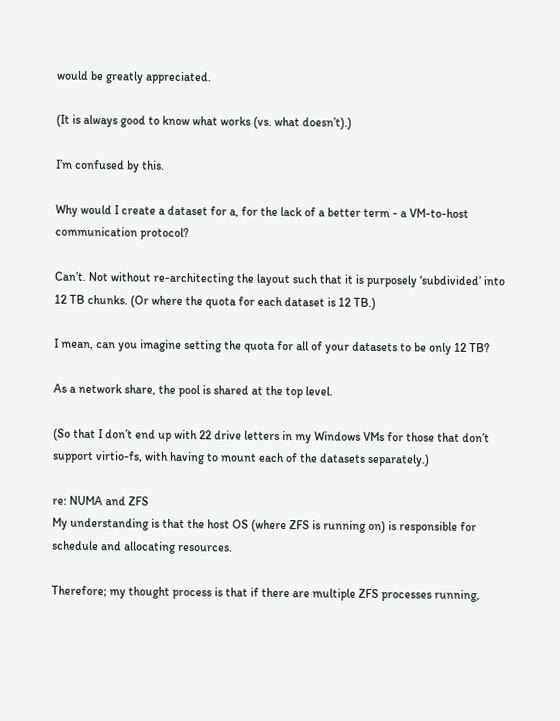would be greatly appreciated.

(It is always good to know what works (vs. what doesn’t).)

I’m confused by this.

Why would I create a dataset for a, for the lack of a better term - a VM-to-host communication protocol?

Can’t. Not without re-architecting the layout such that it is purposely ‘subdivided’ into 12 TB chunks. (Or where the quota for each dataset is 12 TB.)

I mean, can you imagine setting the quota for all of your datasets to be only 12 TB?

As a network share, the pool is shared at the top level.

(So that I don’t end up with 22 drive letters in my Windows VMs for those that don’t support virtio-fs, with having to mount each of the datasets separately.)

re: NUMA and ZFS
My understanding is that the host OS (where ZFS is running on) is responsible for schedule and allocating resources.

Therefore; my thought process is that if there are multiple ZFS processes running,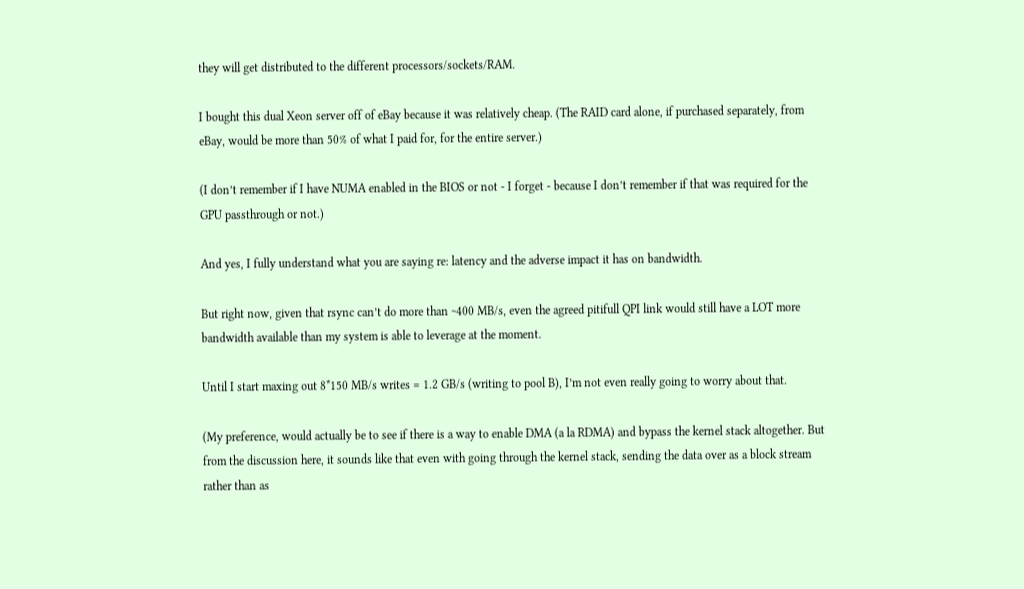they will get distributed to the different processors/sockets/RAM.

I bought this dual Xeon server off of eBay because it was relatively cheap. (The RAID card alone, if purchased separately, from eBay, would be more than 50% of what I paid for, for the entire server.)

(I don’t remember if I have NUMA enabled in the BIOS or not - I forget - because I don’t remember if that was required for the GPU passthrough or not.)

And yes, I fully understand what you are saying re: latency and the adverse impact it has on bandwidth.

But right now, given that rsync can’t do more than ~400 MB/s, even the agreed pitifull QPI link would still have a LOT more bandwidth available than my system is able to leverage at the moment.

Until I start maxing out 8*150 MB/s writes = 1.2 GB/s (writing to pool B), I’m not even really going to worry about that.

(My preference, would actually be to see if there is a way to enable DMA (a la RDMA) and bypass the kernel stack altogether. But from the discussion here, it sounds like that even with going through the kernel stack, sending the data over as a block stream rather than as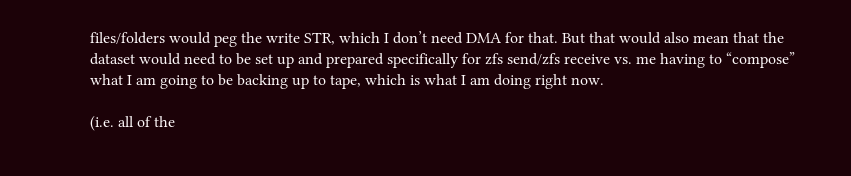files/folders would peg the write STR, which I don’t need DMA for that. But that would also mean that the dataset would need to be set up and prepared specifically for zfs send/zfs receive vs. me having to “compose” what I am going to be backing up to tape, which is what I am doing right now.

(i.e. all of the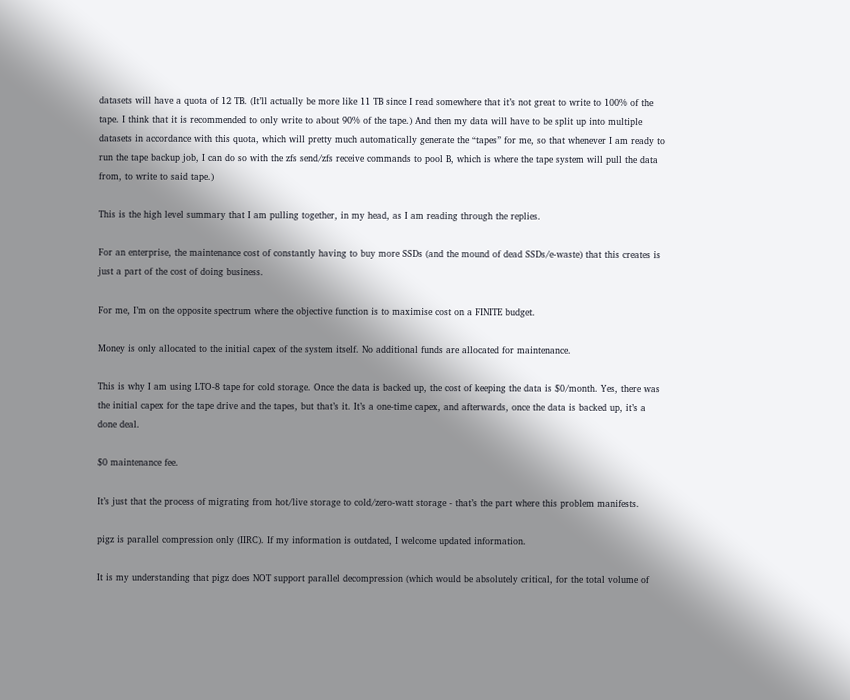datasets will have a quota of 12 TB. (It’ll actually be more like 11 TB since I read somewhere that it’s not great to write to 100% of the tape. I think that it is recommended to only write to about 90% of the tape.) And then my data will have to be split up into multiple datasets in accordance with this quota, which will pretty much automatically generate the “tapes” for me, so that whenever I am ready to run the tape backup job, I can do so with the zfs send/zfs receive commands to pool B, which is where the tape system will pull the data from, to write to said tape.)

This is the high level summary that I am pulling together, in my head, as I am reading through the replies.

For an enterprise, the maintenance cost of constantly having to buy more SSDs (and the mound of dead SSDs/e-waste) that this creates is just a part of the cost of doing business.

For me, I’m on the opposite spectrum where the objective function is to maximise cost on a FINITE budget.

Money is only allocated to the initial capex of the system itself. No additional funds are allocated for maintenance.

This is why I am using LTO-8 tape for cold storage. Once the data is backed up, the cost of keeping the data is $0/month. Yes, there was the initial capex for the tape drive and the tapes, but that’s it. It’s a one-time capex, and afterwards, once the data is backed up, it’s a done deal.

$0 maintenance fee.

It’s just that the process of migrating from hot/live storage to cold/zero-watt storage - that’s the part where this problem manifests.

pigz is parallel compression only (IIRC). If my information is outdated, I welcome updated information.

It is my understanding that pigz does NOT support parallel decompression (which would be absolutely critical, for the total volume of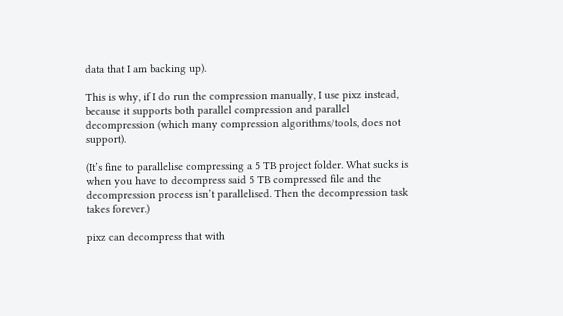data that I am backing up).

This is why, if I do run the compression manually, I use pixz instead, because it supports both parallel compression and parallel decompression (which many compression algorithms/tools, does not support).

(It’s fine to parallelise compressing a 5 TB project folder. What sucks is when you have to decompress said 5 TB compressed file and the decompression process isn’t parallelised. Then the decompression task takes forever.)

pixz can decompress that with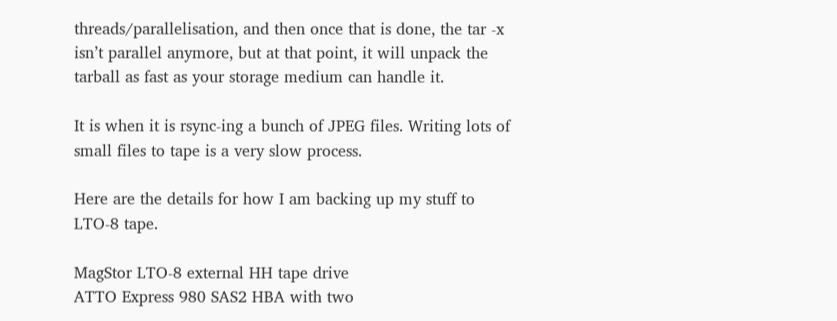threads/parallelisation, and then once that is done, the tar -x isn’t parallel anymore, but at that point, it will unpack the tarball as fast as your storage medium can handle it.

It is when it is rsync-ing a bunch of JPEG files. Writing lots of small files to tape is a very slow process.

Here are the details for how I am backing up my stuff to LTO-8 tape.

MagStor LTO-8 external HH tape drive
ATTO Express 980 SAS2 HBA with two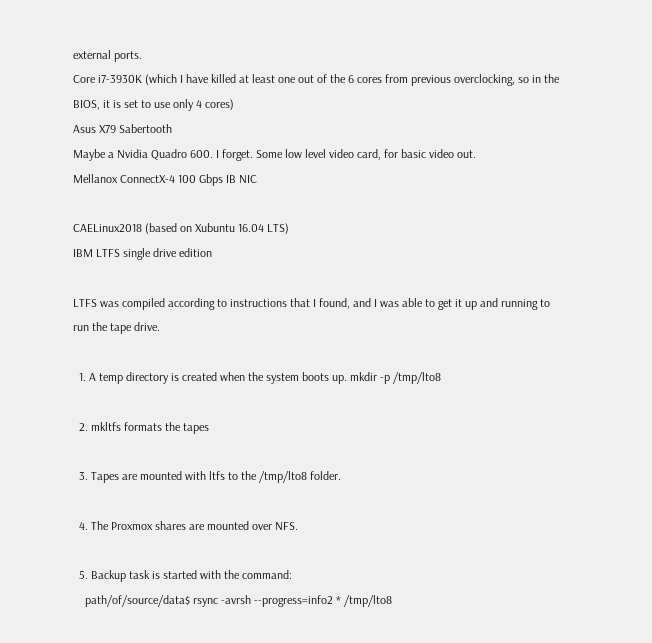external ports.
Core i7-3930K (which I have killed at least one out of the 6 cores from previous overclocking, so in the BIOS, it is set to use only 4 cores)
Asus X79 Sabertooth
Maybe a Nvidia Quadro 600. I forget. Some low level video card, for basic video out.
Mellanox ConnectX-4 100 Gbps IB NIC

CAELinux2018 (based on Xubuntu 16.04 LTS)
IBM LTFS single drive edition

LTFS was compiled according to instructions that I found, and I was able to get it up and running to run the tape drive.

  1. A temp directory is created when the system boots up. mkdir -p /tmp/lto8

  2. mkltfs formats the tapes

  3. Tapes are mounted with ltfs to the /tmp/lto8 folder.

  4. The Proxmox shares are mounted over NFS.

  5. Backup task is started with the command:
    path/of/source/data$ rsync -avrsh --progress=info2 * /tmp/lto8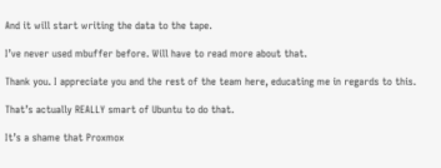And it will start writing the data to the tape.

I’ve never used mbuffer before. Will have to read more about that.

Thank you. I appreciate you and the rest of the team here, educating me in regards to this.

That’s actually REALLY smart of Ubuntu to do that.

It’s a shame that Proxmox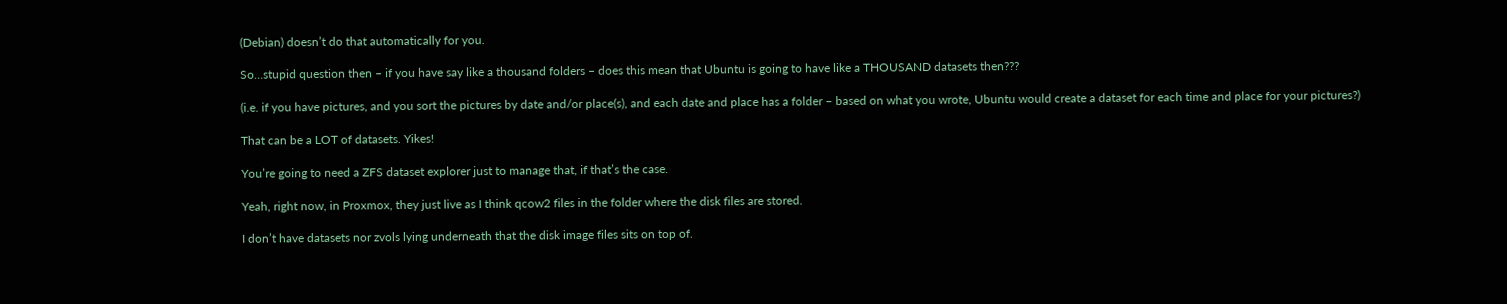(Debian) doesn’t do that automatically for you.

So…stupid question then – if you have say like a thousand folders – does this mean that Ubuntu is going to have like a THOUSAND datasets then???

(i.e. if you have pictures, and you sort the pictures by date and/or place(s), and each date and place has a folder – based on what you wrote, Ubuntu would create a dataset for each time and place for your pictures?)

That can be a LOT of datasets. Yikes!

You’re going to need a ZFS dataset explorer just to manage that, if that’s the case.

Yeah, right now, in Proxmox, they just live as I think qcow2 files in the folder where the disk files are stored.

I don’t have datasets nor zvols lying underneath that the disk image files sits on top of.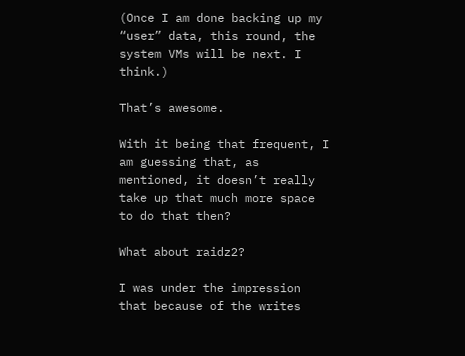(Once I am done backing up my “user” data, this round, the system VMs will be next. I think.)

That’s awesome.

With it being that frequent, I am guessing that, as mentioned, it doesn’t really take up that much more space to do that then?

What about raidz2?

I was under the impression that because of the writes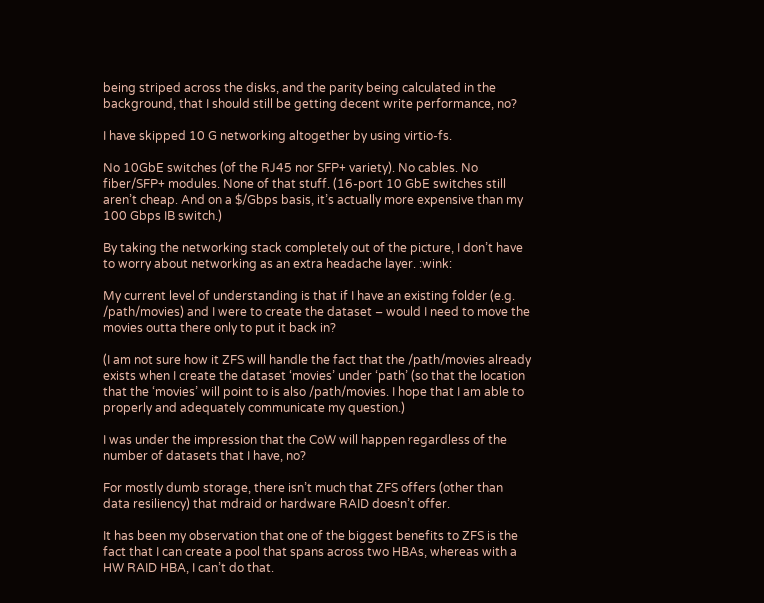being striped across the disks, and the parity being calculated in the background, that I should still be getting decent write performance, no?

I have skipped 10 G networking altogether by using virtio-fs.

No 10GbE switches (of the RJ45 nor SFP+ variety). No cables. No fiber/SFP+ modules. None of that stuff. (16-port 10 GbE switches still aren’t cheap. And on a $/Gbps basis, it’s actually more expensive than my 100 Gbps IB switch.)

By taking the networking stack completely out of the picture, I don’t have to worry about networking as an extra headache layer. :wink:

My current level of understanding is that if I have an existing folder (e.g. /path/movies) and I were to create the dataset – would I need to move the movies outta there only to put it back in?

(I am not sure how it ZFS will handle the fact that the /path/movies already exists when I create the dataset ‘movies’ under ‘path’ (so that the location that the ‘movies’ will point to is also /path/movies. I hope that I am able to properly and adequately communicate my question.)

I was under the impression that the CoW will happen regardless of the number of datasets that I have, no?

For mostly dumb storage, there isn’t much that ZFS offers (other than data resiliency) that mdraid or hardware RAID doesn’t offer.

It has been my observation that one of the biggest benefits to ZFS is the fact that I can create a pool that spans across two HBAs, whereas with a HW RAID HBA, I can’t do that.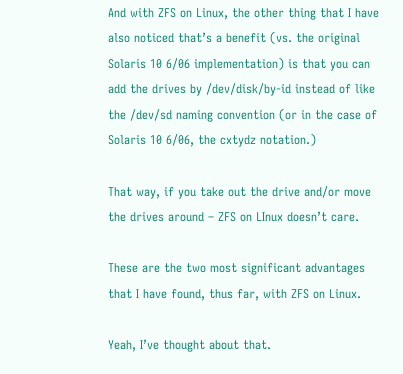And with ZFS on Linux, the other thing that I have also noticed that’s a benefit (vs. the original Solaris 10 6/06 implementation) is that you can add the drives by /dev/disk/by-id instead of like the /dev/sd naming convention (or in the case of Solaris 10 6/06, the cxtydz notation.)

That way, if you take out the drive and/or move the drives around – ZFS on LInux doesn’t care.

These are the two most significant advantages that I have found, thus far, with ZFS on Linux.

Yeah, I’ve thought about that.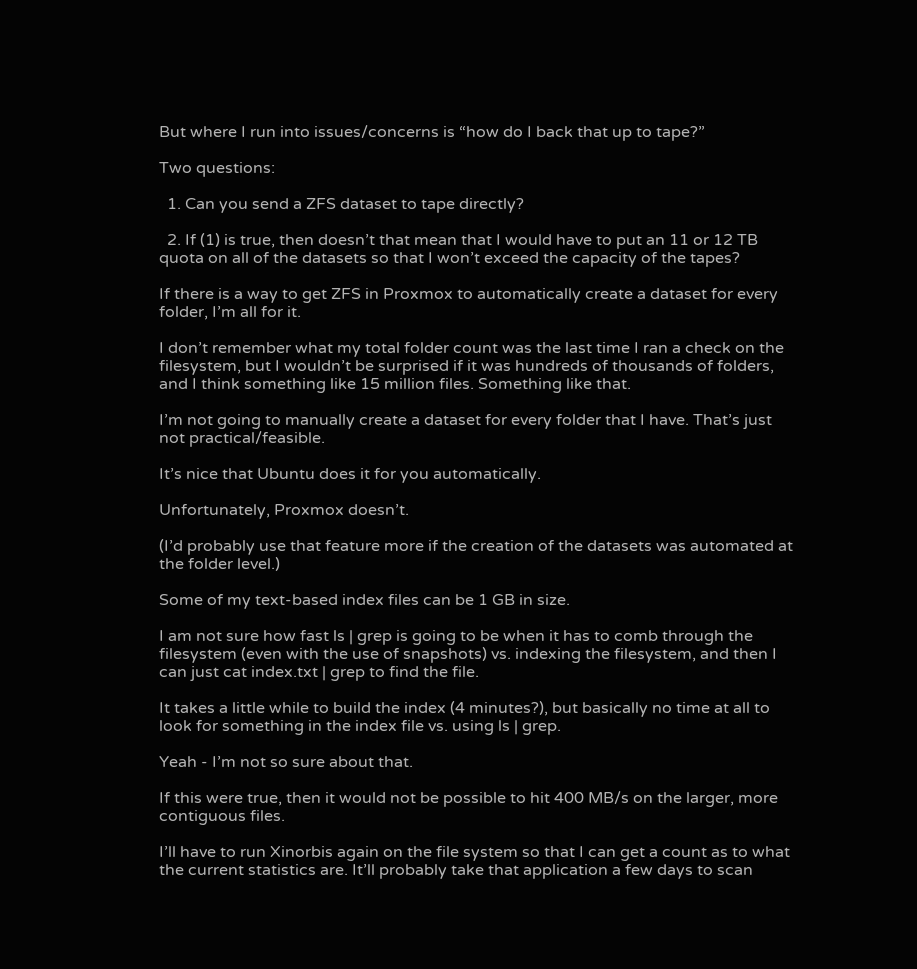But where I run into issues/concerns is “how do I back that up to tape?”

Two questions:

  1. Can you send a ZFS dataset to tape directly?

  2. If (1) is true, then doesn’t that mean that I would have to put an 11 or 12 TB quota on all of the datasets so that I won’t exceed the capacity of the tapes?

If there is a way to get ZFS in Proxmox to automatically create a dataset for every folder, I’m all for it.

I don’t remember what my total folder count was the last time I ran a check on the filesystem, but I wouldn’t be surprised if it was hundreds of thousands of folders, and I think something like 15 million files. Something like that.

I’m not going to manually create a dataset for every folder that I have. That’s just not practical/feasible.

It’s nice that Ubuntu does it for you automatically.

Unfortunately, Proxmox doesn’t.

(I’d probably use that feature more if the creation of the datasets was automated at the folder level.)

Some of my text-based index files can be 1 GB in size.

I am not sure how fast ls | grep is going to be when it has to comb through the filesystem (even with the use of snapshots) vs. indexing the filesystem, and then I can just cat index.txt | grep to find the file.

It takes a little while to build the index (4 minutes?), but basically no time at all to look for something in the index file vs. using ls | grep.

Yeah - I’m not so sure about that.

If this were true, then it would not be possible to hit 400 MB/s on the larger, more contiguous files.

I’ll have to run Xinorbis again on the file system so that I can get a count as to what the current statistics are. It’ll probably take that application a few days to scan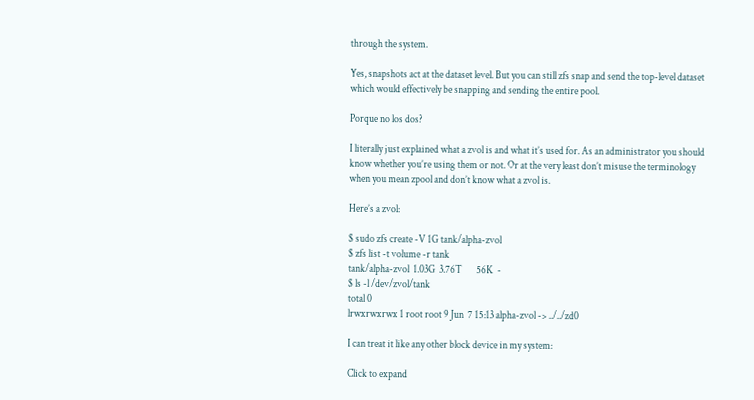through the system.

Yes, snapshots act at the dataset level. But you can still zfs snap and send the top-level dataset which would effectively be snapping and sending the entire pool.

Porque no los dos?

I literally just explained what a zvol is and what it’s used for. As an administrator you should know whether you’re using them or not. Or at the very least don’t misuse the terminology when you mean zpool and don’t know what a zvol is.

Here’s a zvol:

$ sudo zfs create -V 1G tank/alpha-zvol
$ zfs list -t volume -r tank
tank/alpha-zvol  1.03G  3.76T       56K  -
$ ls -l /dev/zvol/tank
total 0
lrwxrwxrwx 1 root root 9 Jun  7 15:13 alpha-zvol -> ../../zd0

I can treat it like any other block device in my system:

Click to expand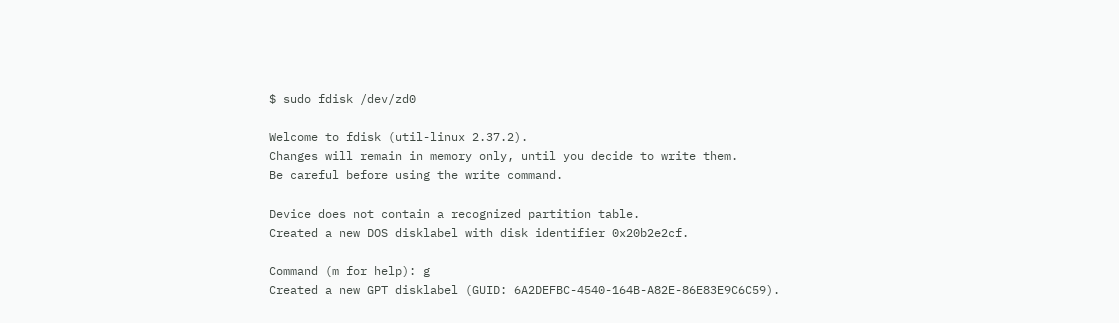$ sudo fdisk /dev/zd0

Welcome to fdisk (util-linux 2.37.2).
Changes will remain in memory only, until you decide to write them.
Be careful before using the write command.

Device does not contain a recognized partition table.
Created a new DOS disklabel with disk identifier 0x20b2e2cf.

Command (m for help): g
Created a new GPT disklabel (GUID: 6A2DEFBC-4540-164B-A82E-86E83E9C6C59).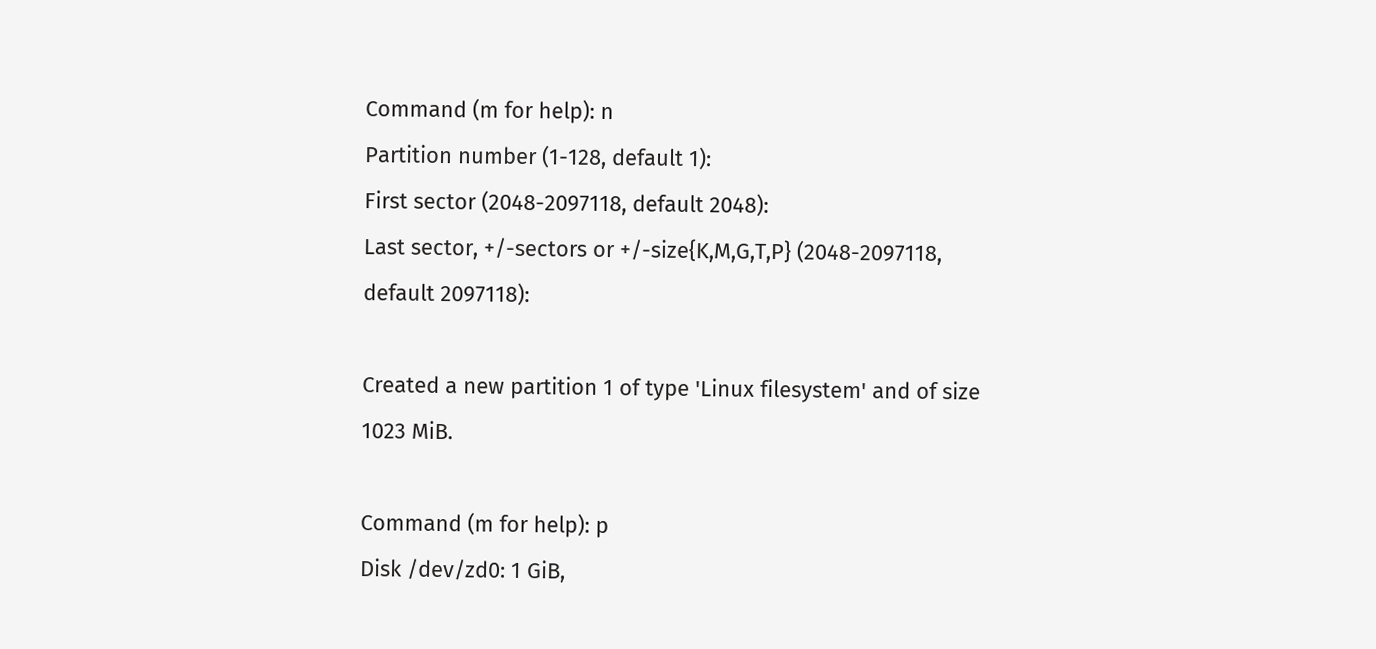Command (m for help): n
Partition number (1-128, default 1):
First sector (2048-2097118, default 2048):
Last sector, +/-sectors or +/-size{K,M,G,T,P} (2048-2097118, default 2097118):

Created a new partition 1 of type 'Linux filesystem' and of size 1023 MiB.

Command (m for help): p
Disk /dev/zd0: 1 GiB,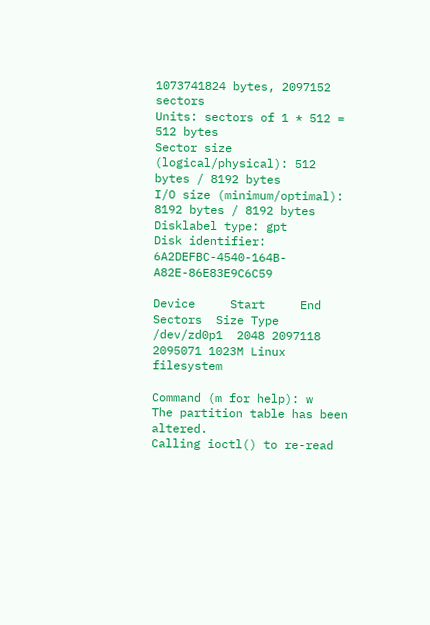1073741824 bytes, 2097152 sectors
Units: sectors of 1 * 512 = 512 bytes
Sector size (logical/physical): 512 bytes / 8192 bytes
I/O size (minimum/optimal): 8192 bytes / 8192 bytes
Disklabel type: gpt
Disk identifier: 6A2DEFBC-4540-164B-A82E-86E83E9C6C59

Device     Start     End Sectors  Size Type
/dev/zd0p1  2048 2097118 2095071 1023M Linux filesystem

Command (m for help): w
The partition table has been altered.
Calling ioctl() to re-read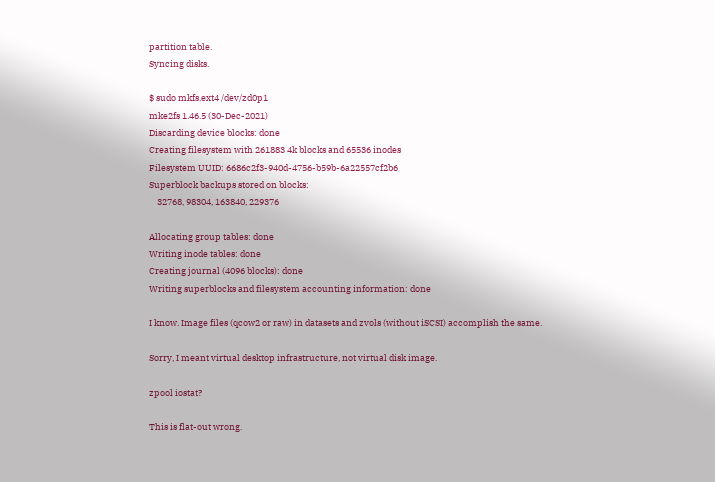partition table.
Syncing disks.

$ sudo mkfs.ext4 /dev/zd0p1
mke2fs 1.46.5 (30-Dec-2021)
Discarding device blocks: done
Creating filesystem with 261883 4k blocks and 65536 inodes
Filesystem UUID: 6686c2f3-940d-4756-b59b-6a22557cf2b6
Superblock backups stored on blocks:
    32768, 98304, 163840, 229376

Allocating group tables: done
Writing inode tables: done
Creating journal (4096 blocks): done
Writing superblocks and filesystem accounting information: done

I know. Image files (qcow2 or raw) in datasets and zvols (without iSCSI) accomplish the same.

Sorry, I meant virtual desktop infrastructure, not virtual disk image.

zpool iostat?

This is flat-out wrong.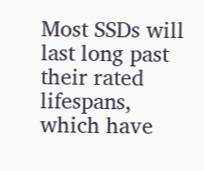Most SSDs will last long past their rated lifespans, which have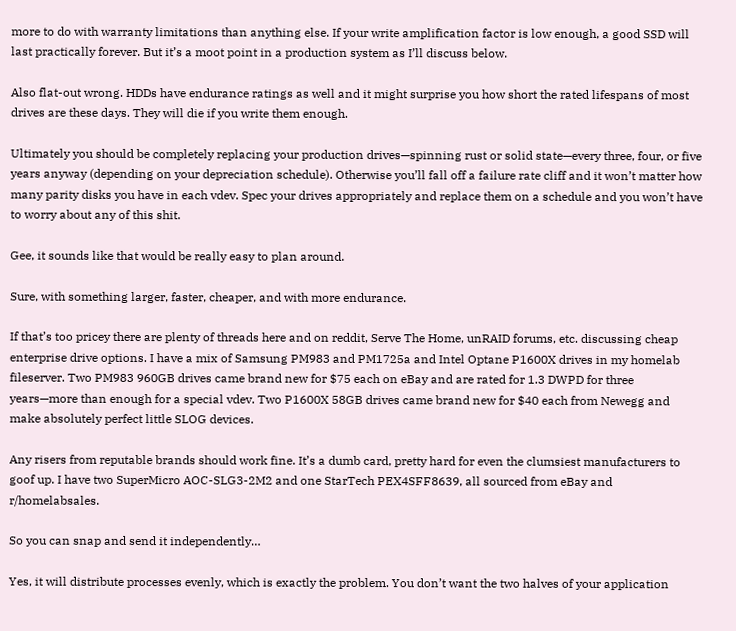more to do with warranty limitations than anything else. If your write amplification factor is low enough, a good SSD will last practically forever. But it’s a moot point in a production system as I’ll discuss below.

Also flat-out wrong. HDDs have endurance ratings as well and it might surprise you how short the rated lifespans of most drives are these days. They will die if you write them enough.

Ultimately you should be completely replacing your production drives—spinning rust or solid state—every three, four, or five years anyway (depending on your depreciation schedule). Otherwise you’ll fall off a failure rate cliff and it won’t matter how many parity disks you have in each vdev. Spec your drives appropriately and replace them on a schedule and you won’t have to worry about any of this shit.

Gee, it sounds like that would be really easy to plan around.

Sure, with something larger, faster, cheaper, and with more endurance.

If that’s too pricey there are plenty of threads here and on reddit, Serve The Home, unRAID forums, etc. discussing cheap enterprise drive options. I have a mix of Samsung PM983 and PM1725a and Intel Optane P1600X drives in my homelab fileserver. Two PM983 960GB drives came brand new for $75 each on eBay and are rated for 1.3 DWPD for three years—more than enough for a special vdev. Two P1600X 58GB drives came brand new for $40 each from Newegg and make absolutely perfect little SLOG devices.

Any risers from reputable brands should work fine. It’s a dumb card, pretty hard for even the clumsiest manufacturers to goof up. I have two SuperMicro AOC-SLG3-2M2 and one StarTech PEX4SFF8639, all sourced from eBay and r/homelabsales.

So you can snap and send it independently…

Yes, it will distribute processes evenly, which is exactly the problem. You don’t want the two halves of your application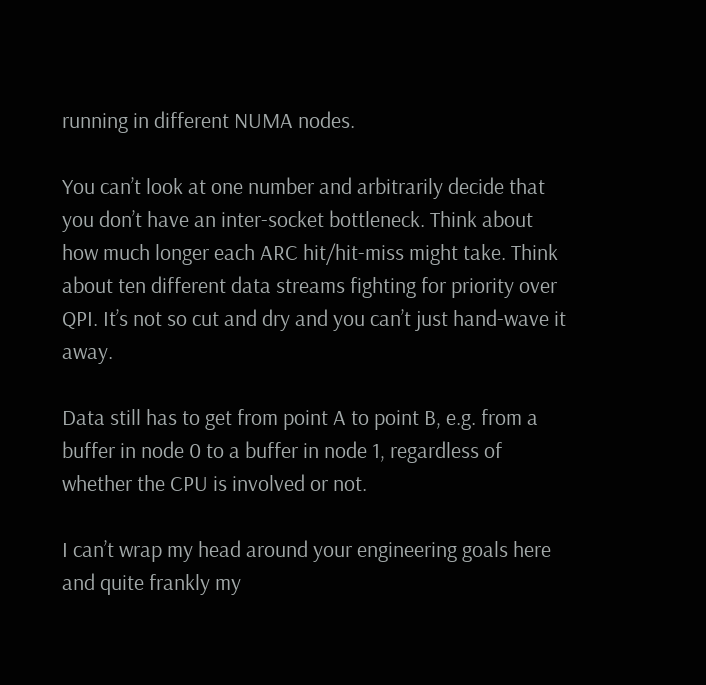running in different NUMA nodes.

You can’t look at one number and arbitrarily decide that you don’t have an inter-socket bottleneck. Think about how much longer each ARC hit/hit-miss might take. Think about ten different data streams fighting for priority over QPI. It’s not so cut and dry and you can’t just hand-wave it away.

Data still has to get from point A to point B, e.g. from a buffer in node 0 to a buffer in node 1, regardless of whether the CPU is involved or not.

I can’t wrap my head around your engineering goals here and quite frankly my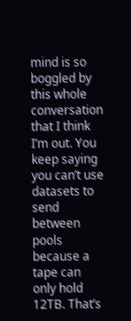mind is so boggled by this whole conversation that I think I’m out. You keep saying you can’t use datasets to send between pools because a tape can only hold 12TB. That’s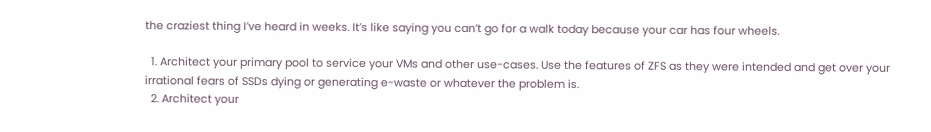the craziest thing I’ve heard in weeks. It’s like saying you can’t go for a walk today because your car has four wheels.

  1. Architect your primary pool to service your VMs and other use-cases. Use the features of ZFS as they were intended and get over your irrational fears of SSDs dying or generating e-waste or whatever the problem is.
  2. Architect your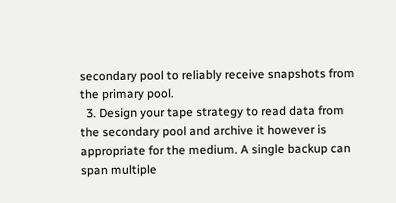secondary pool to reliably receive snapshots from the primary pool.
  3. Design your tape strategy to read data from the secondary pool and archive it however is appropriate for the medium. A single backup can span multiple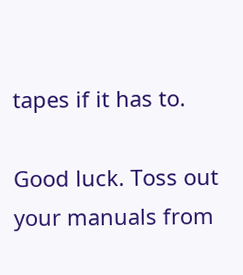tapes if it has to.

Good luck. Toss out your manuals from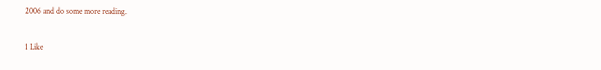2006 and do some more reading.

1 Like